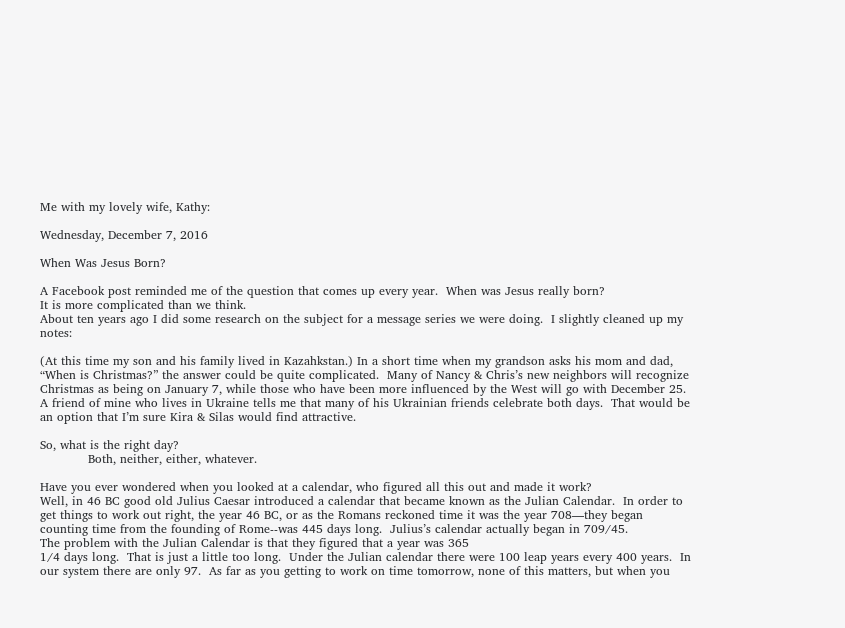Me with my lovely wife, Kathy:

Wednesday, December 7, 2016

When Was Jesus Born?

A Facebook post reminded me of the question that comes up every year.  When was Jesus really born?
It is more complicated than we think.
About ten years ago I did some research on the subject for a message series we were doing.  I slightly cleaned up my notes:

(At this time my son and his family lived in Kazahkstan.) In a short time when my grandson asks his mom and dad, “When is Christmas?” the answer could be quite complicated.  Many of Nancy & Chris’s new neighbors will recognize Christmas as being on January 7, while those who have been more influenced by the West will go with December 25.  A friend of mine who lives in Ukraine tells me that many of his Ukrainian friends celebrate both days.  That would be an option that I’m sure Kira & Silas would find attractive.

So, what is the right day?
            Both, neither, either, whatever.

Have you ever wondered when you looked at a calendar, who figured all this out and made it work?
Well, in 46 BC good old Julius Caesar introduced a calendar that became known as the Julian Calendar.  In order to get things to work out right, the year 46 BC, or as the Romans reckoned time it was the year 708—they began counting time from the founding of Rome--was 445 days long.  Julius’s calendar actually began in 709/45.
The problem with the Julian Calendar is that they figured that a year was 365
1/4 days long.  That is just a little too long.  Under the Julian calendar there were 100 leap years every 400 years.  In our system there are only 97.  As far as you getting to work on time tomorrow, none of this matters, but when you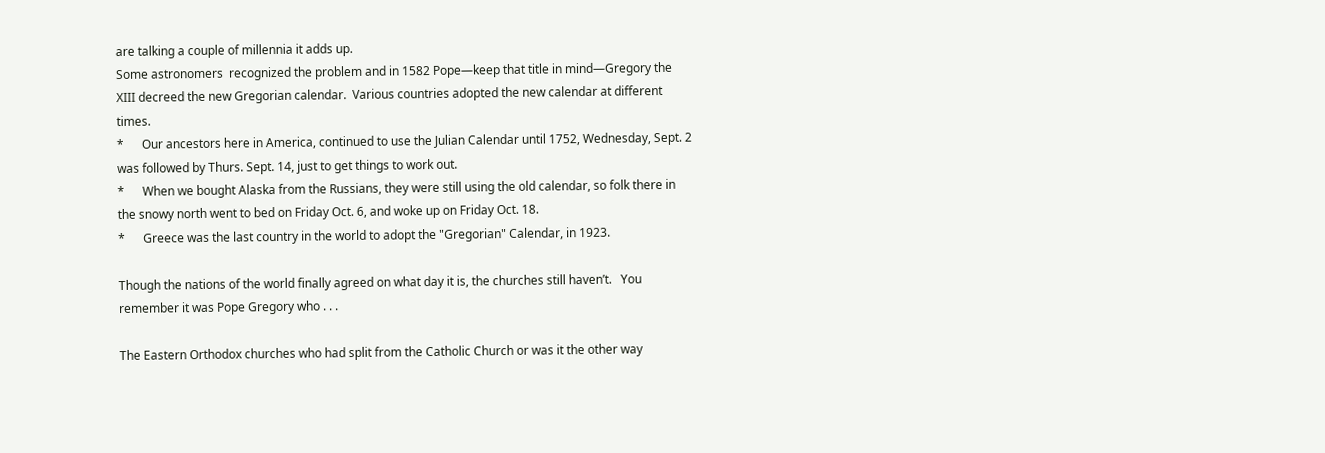are talking a couple of millennia it adds up.
Some astronomers  recognized the problem and in 1582 Pope—keep that title in mind—Gregory the XIII decreed the new Gregorian calendar.  Various countries adopted the new calendar at different times.
*      Our ancestors here in America, continued to use the Julian Calendar until 1752, Wednesday, Sept. 2 was followed by Thurs. Sept. 14, just to get things to work out.
*      When we bought Alaska from the Russians, they were still using the old calendar, so folk there in the snowy north went to bed on Friday Oct. 6, and woke up on Friday Oct. 18.
*      Greece was the last country in the world to adopt the "Gregorian" Calendar, in 1923.

Though the nations of the world finally agreed on what day it is, the churches still haven’t.   You remember it was Pope Gregory who . . .

The Eastern Orthodox churches who had split from the Catholic Church or was it the other way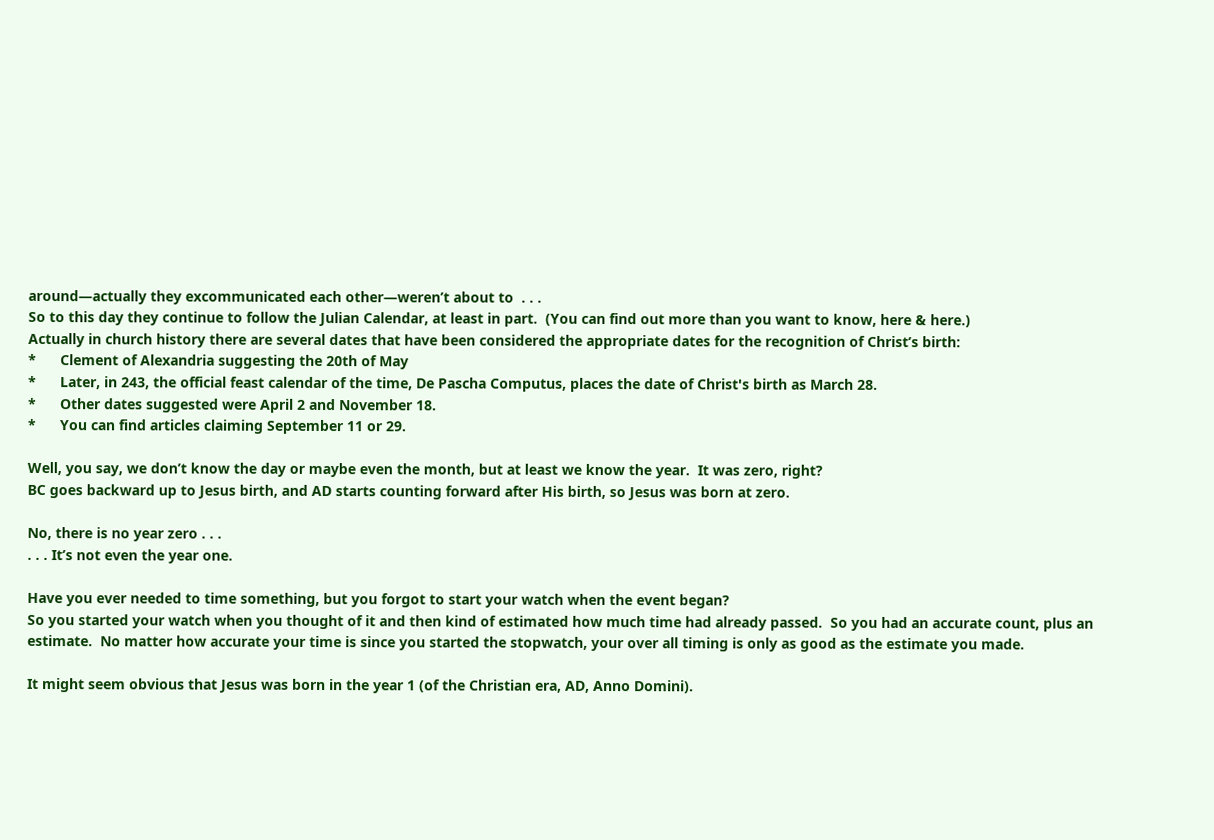around—actually they excommunicated each other—weren’t about to  . . .
So to this day they continue to follow the Julian Calendar, at least in part.  (You can find out more than you want to know, here & here.)
Actually in church history there are several dates that have been considered the appropriate dates for the recognition of Christ’s birth:
*      Clement of Alexandria suggesting the 20th of May
*      Later, in 243, the official feast calendar of the time, De Pascha Computus, places the date of Christ's birth as March 28.
*      Other dates suggested were April 2 and November 18.
*      You can find articles claiming September 11 or 29.

Well, you say, we don’t know the day or maybe even the month, but at least we know the year.  It was zero, right?
BC goes backward up to Jesus birth, and AD starts counting forward after His birth, so Jesus was born at zero.

No, there is no year zero . . .
. . . It’s not even the year one.

Have you ever needed to time something, but you forgot to start your watch when the event began?
So you started your watch when you thought of it and then kind of estimated how much time had already passed.  So you had an accurate count, plus an estimate.  No matter how accurate your time is since you started the stopwatch, your over all timing is only as good as the estimate you made.

It might seem obvious that Jesus was born in the year 1 (of the Christian era, AD, Anno Domini).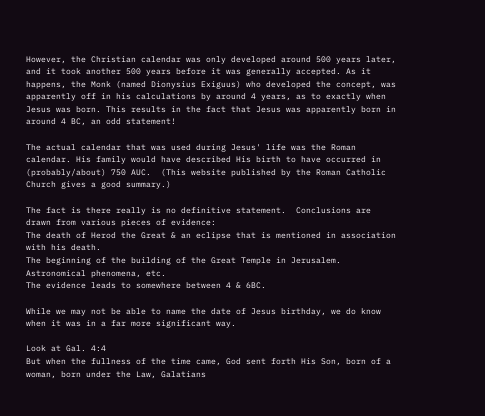However, the Christian calendar was only developed around 500 years later, and it took another 500 years before it was generally accepted. As it happens, the Monk (named Dionysius Exiguus) who developed the concept, was apparently off in his calculations by around 4 years, as to exactly when Jesus was born. This results in the fact that Jesus was apparently born in around 4 BC, an odd statement!

The actual calendar that was used during Jesus' life was the Roman calendar. His family would have described His birth to have occurred in (probably/about) 750 AUC.  (This website published by the Roman Catholic Church gives a good summary.)

The fact is there really is no definitive statement.  Conclusions are drawn from various pieces of evidence:
The death of Herod the Great & an eclipse that is mentioned in association with his death.
The beginning of the building of the Great Temple in Jerusalem.
Astronomical phenomena, etc.
The evidence leads to somewhere between 4 & 6BC.

While we may not be able to name the date of Jesus birthday, we do know when it was in a far more significant way.

Look at Gal. 4:4
But when the fullness of the time came, God sent forth His Son, born of a woman, born under the Law, Galatians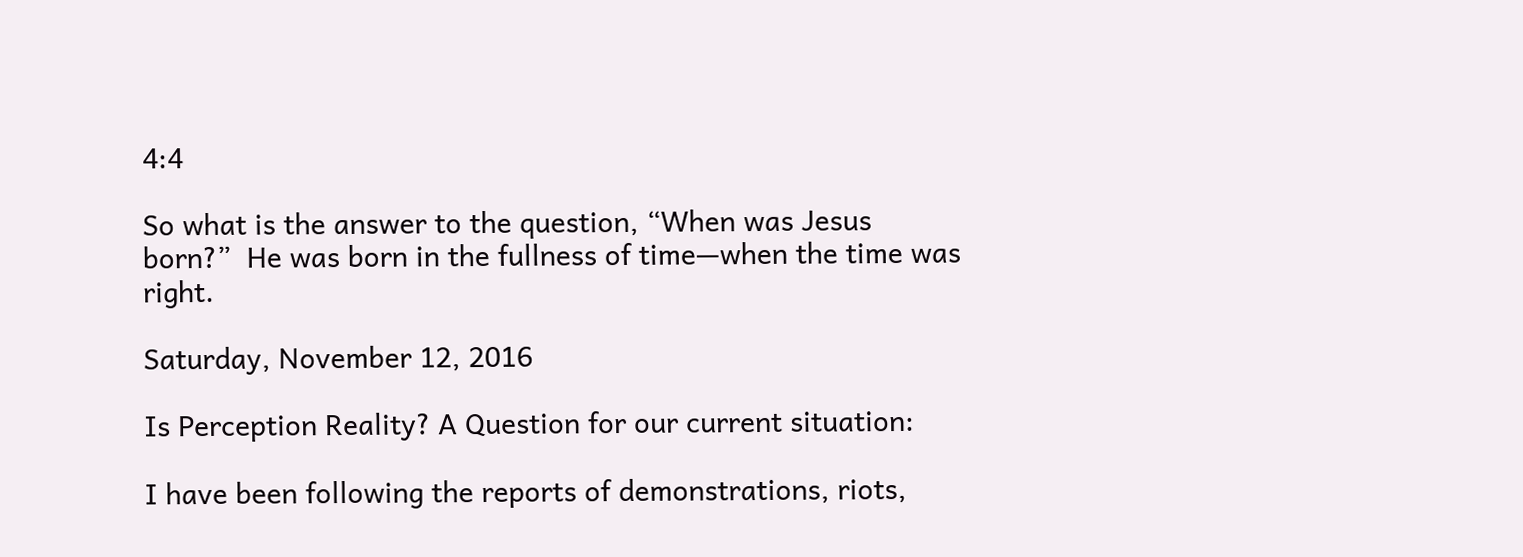4:4

So what is the answer to the question, “When was Jesus born?”  He was born in the fullness of time—when the time was right.

Saturday, November 12, 2016

Is Perception Reality? A Question for our current situation:

I have been following the reports of demonstrations, riots,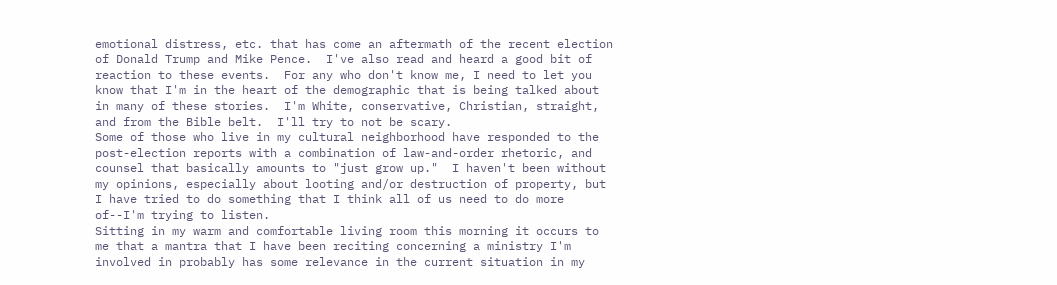emotional distress, etc. that has come an aftermath of the recent election of Donald Trump and Mike Pence.  I've also read and heard a good bit of reaction to these events.  For any who don't know me, I need to let you know that I'm in the heart of the demographic that is being talked about in many of these stories.  I'm White, conservative, Christian, straight, and from the Bible belt.  I'll try to not be scary.
Some of those who live in my cultural neighborhood have responded to the post-election reports with a combination of law-and-order rhetoric, and counsel that basically amounts to "just grow up."  I haven't been without my opinions, especially about looting and/or destruction of property, but I have tried to do something that I think all of us need to do more of--I'm trying to listen.
Sitting in my warm and comfortable living room this morning it occurs to me that a mantra that I have been reciting concerning a ministry I'm involved in probably has some relevance in the current situation in my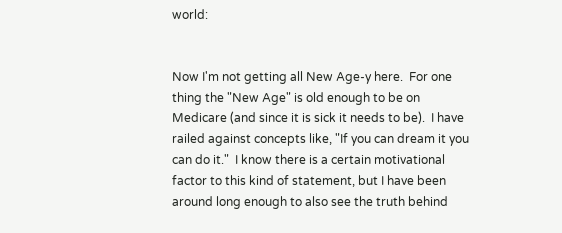world:


Now I'm not getting all New Age-y here.  For one thing the "New Age" is old enough to be on Medicare (and since it is sick it needs to be).  I have railed against concepts like, "If you can dream it you can do it."  I know there is a certain motivational factor to this kind of statement, but I have been around long enough to also see the truth behind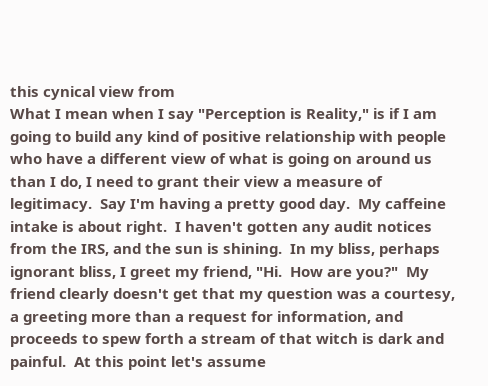this cynical view from
What I mean when I say "Perception is Reality," is if I am going to build any kind of positive relationship with people who have a different view of what is going on around us than I do, I need to grant their view a measure of legitimacy.  Say I'm having a pretty good day.  My caffeine intake is about right.  I haven't gotten any audit notices from the IRS, and the sun is shining.  In my bliss, perhaps ignorant bliss, I greet my friend, "Hi.  How are you?"  My friend clearly doesn't get that my question was a courtesy, a greeting more than a request for information, and proceeds to spew forth a stream of that witch is dark and painful.  At this point let's assume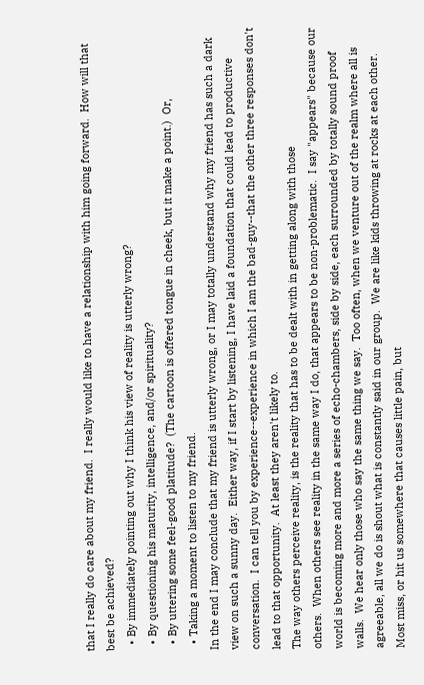that I really do care about my friend.  I really would like to have a relationship with him going forward.  How will that best be achieved?
  • By immediately pointing out why I think his view of reality is utterly wrong?
  • By questioning his maturity, intelligence, and/or spirituality?
  • By uttering some feel-good platitude?  (The cartoon is offered tongue in cheek, but it make a point.)  Or,
  • Taking a moment to listen to my friend.
In the end I may conclude that my friend is utterly wrong, or I may totally understand why my friend has such a dark view on such a sunny day.  Either way, if I start by listening, I have laid a foundation that could lead to productive conversation.  I can tell you by experience--experience in which I am the bad-guy--that the other three responses don't lead to that opportunity.  At least they aren't likely to.
The way others perceive reality, is the reality that has to be dealt with in getting along with those
others.  When others see reality in the same way I do, that appears to be non-problematic.  I say "appears" because our world is becoming more and more a series of echo-chambers, side by side, each surrounded by totally sound proof walls.  We hear only those who say the same thing we say.  Too often, when we venture out of the realm where all is agreeable, all we do is shout what is constantly said in our group.  We are like kids throwing at rocks at each other.  Most miss, or hit us somewhere that causes little pain, but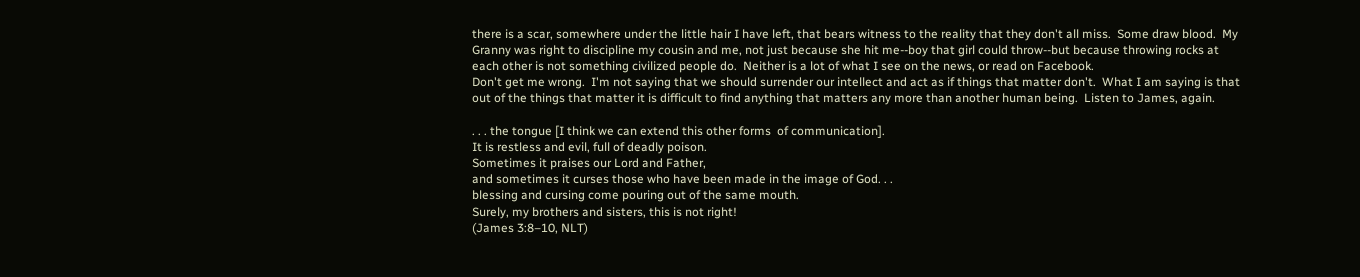there is a scar, somewhere under the little hair I have left, that bears witness to the reality that they don't all miss.  Some draw blood.  My Granny was right to discipline my cousin and me, not just because she hit me--boy that girl could throw--but because throwing rocks at each other is not something civilized people do.  Neither is a lot of what I see on the news, or read on Facebook.
Don't get me wrong.  I'm not saying that we should surrender our intellect and act as if things that matter don't.  What I am saying is that out of the things that matter it is difficult to find anything that matters any more than another human being.  Listen to James, again.

. . . the tongue [I think we can extend this other forms  of communication].
It is restless and evil, full of deadly poison.
Sometimes it praises our Lord and Father,
and sometimes it curses those who have been made in the image of God. . .
blessing and cursing come pouring out of the same mouth.
Surely, my brothers and sisters, this is not right!
(James 3:8–10, NLT)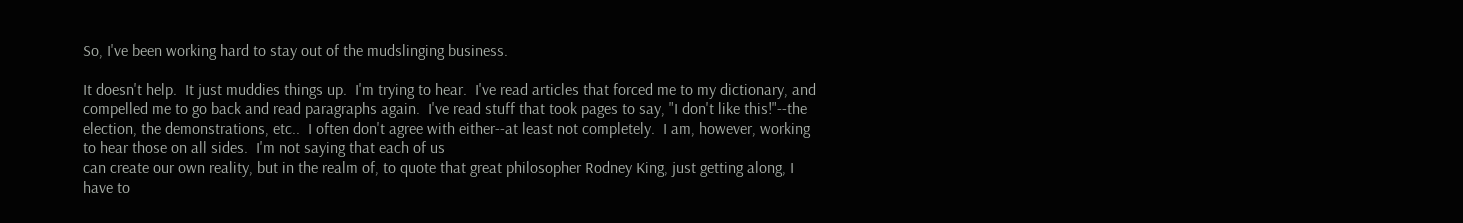So, I've been working hard to stay out of the mudslinging business.

It doesn't help.  It just muddies things up.  I'm trying to hear.  I've read articles that forced me to my dictionary, and compelled me to go back and read paragraphs again.  I've read stuff that took pages to say, "I don't like this!"--the election, the demonstrations, etc..  I often don't agree with either--at least not completely.  I am, however, working to hear those on all sides.  I'm not saying that each of us
can create our own reality, but in the realm of, to quote that great philosopher Rodney King, just getting along, I have to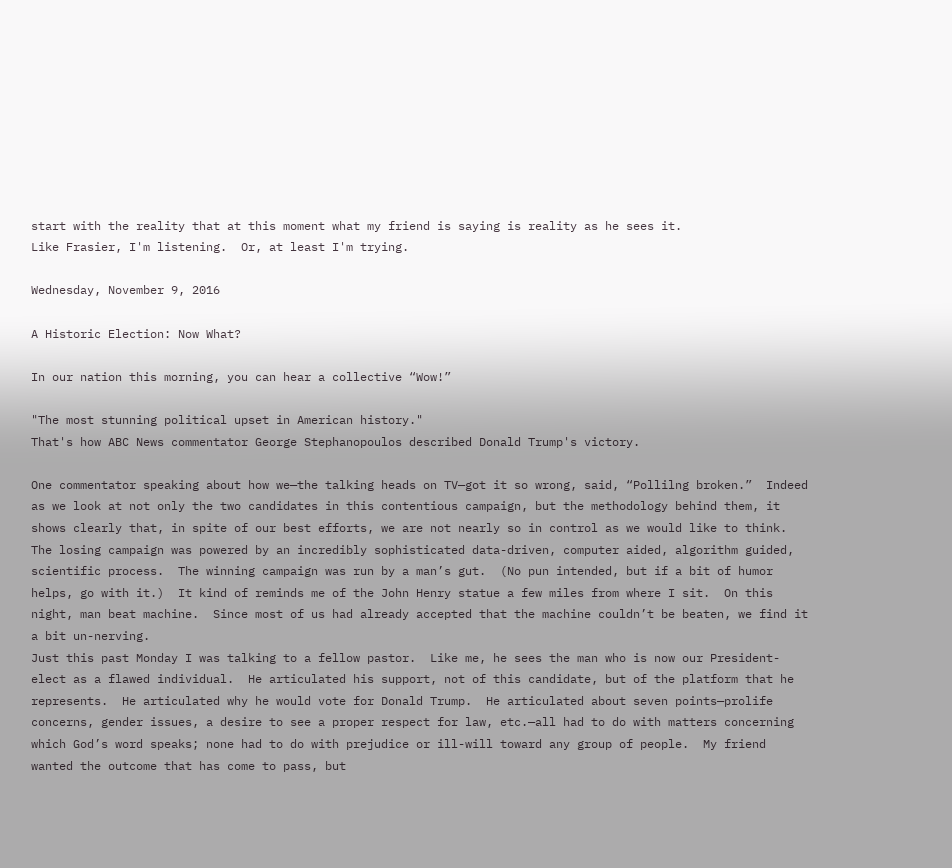start with the reality that at this moment what my friend is saying is reality as he sees it.
Like Frasier, I'm listening.  Or, at least I'm trying.

Wednesday, November 9, 2016

A Historic Election: Now What?

In our nation this morning, you can hear a collective “Wow!”

"The most stunning political upset in American history."
That's how ABC News commentator George Stephanopoulos described Donald Trump's victory.

One commentator speaking about how we—the talking heads on TV—got it so wrong, said, “Pollilng broken.”  Indeed as we look at not only the two candidates in this contentious campaign, but the methodology behind them, it shows clearly that, in spite of our best efforts, we are not nearly so in control as we would like to think.  The losing campaign was powered by an incredibly sophisticated data-driven, computer aided, algorithm guided, scientific process.  The winning campaign was run by a man’s gut.  (No pun intended, but if a bit of humor helps, go with it.)  It kind of reminds me of the John Henry statue a few miles from where I sit.  On this night, man beat machine.  Since most of us had already accepted that the machine couldn’t be beaten, we find it a bit un-nerving.
Just this past Monday I was talking to a fellow pastor.  Like me, he sees the man who is now our President-elect as a flawed individual.  He articulated his support, not of this candidate, but of the platform that he represents.  He articulated why he would vote for Donald Trump.  He articulated about seven points—prolife concerns, gender issues, a desire to see a proper respect for law, etc.—all had to do with matters concerning which God’s word speaks; none had to do with prejudice or ill-will toward any group of people.  My friend wanted the outcome that has come to pass, but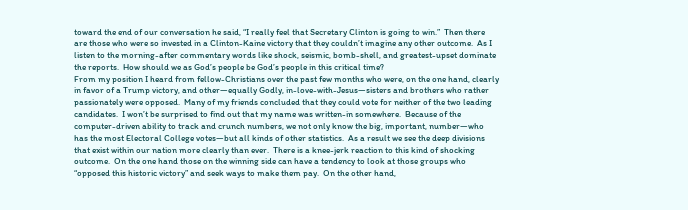toward the end of our conversation he said, “I really feel that Secretary Clinton is going to win.”  Then there are those who were so invested in a Clinton-Kaine victory that they couldn’t imagine any other outcome.  As I listen to the morning-after commentary words like shock, seismic, bomb-shell, and greatest-upset dominate the reports.  How should we as God’s people be God’s people in this critical time?
From my position I heard from fellow-Christians over the past few months who were, on the one hand, clearly in favor of a Trump victory, and other—equally Godly, in-love-with-Jesus—sisters and brothers who rather passionately were opposed.  Many of my friends concluded that they could vote for neither of the two leading candidates.  I won’t be surprised to find out that my name was written-in somewhere.  Because of the computer-driven ability to track and crunch numbers, we not only know the big, important, number—who has the most Electoral College votes—but all kinds of other statistics.  As a result we see the deep divisions that exist within our nation more clearly than ever.  There is a knee-jerk reaction to this kind of shocking outcome.  On the one hand those on the winning side can have a tendency to look at those groups who “opposed this historic victory” and seek ways to make them pay.  On the other hand,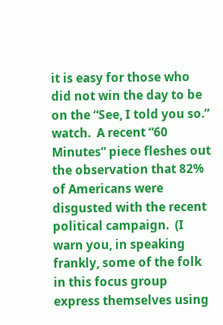it is easy for those who did not win the day to be on the “See, I told you so.” watch.  A recent “60 Minutes” piece fleshes out the observation that 82% of Americans were disgusted with the recent political campaign.  (I warn you, in speaking frankly, some of the folk in this focus group express themselves using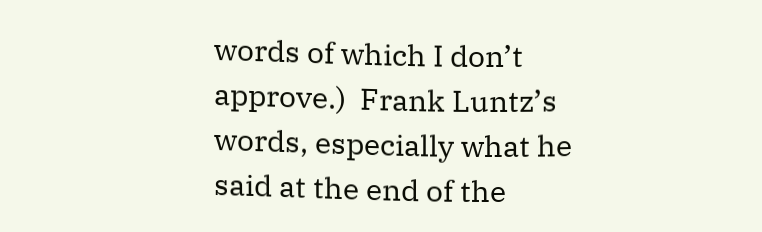words of which I don’t approve.)  Frank Luntz’s words, especially what he said at the end of the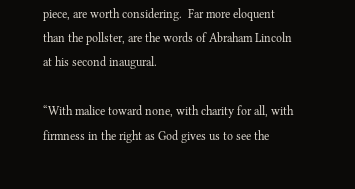piece, are worth considering.  Far more eloquent than the pollster, are the words of Abraham Lincoln at his second inaugural.

“With malice toward none, with charity for all, with firmness in the right as God gives us to see the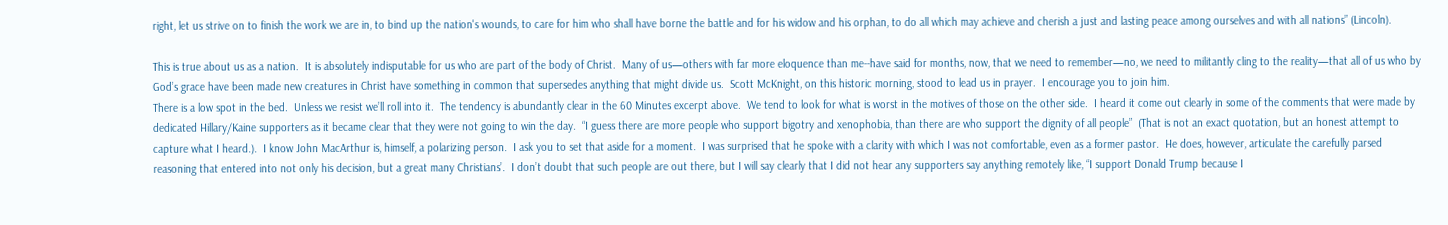right, let us strive on to finish the work we are in, to bind up the nation's wounds, to care for him who shall have borne the battle and for his widow and his orphan, to do all which may achieve and cherish a just and lasting peace among ourselves and with all nations” (Lincoln).

This is true about us as a nation.  It is absolutely indisputable for us who are part of the body of Christ.  Many of us—others with far more eloquence than me--have said for months, now, that we need to remember—no, we need to militantly cling to the reality—that all of us who by God’s grace have been made new creatures in Christ have something in common that supersedes anything that might divide us.  Scott McKnight, on this historic morning, stood to lead us in prayer.  I encourage you to join him.
There is a low spot in the bed.  Unless we resist we’ll roll into it.  The tendency is abundantly clear in the 60 Minutes excerpt above.  We tend to look for what is worst in the motives of those on the other side.  I heard it come out clearly in some of the comments that were made by dedicated Hillary/Kaine supporters as it became clear that they were not going to win the day.  “I guess there are more people who support bigotry and xenophobia, than there are who support the dignity of all people”  (That is not an exact quotation, but an honest attempt to capture what I heard.).  I know John MacArthur is, himself, a polarizing person.  I ask you to set that aside for a moment.  I was surprised that he spoke with a clarity with which I was not comfortable, even as a former pastor.  He does, however, articulate the carefully parsed reasoning that entered into not only his decision, but a great many Christians’.  I don’t doubt that such people are out there, but I will say clearly that I did not hear any supporters say anything remotely like, “I support Donald Trump because I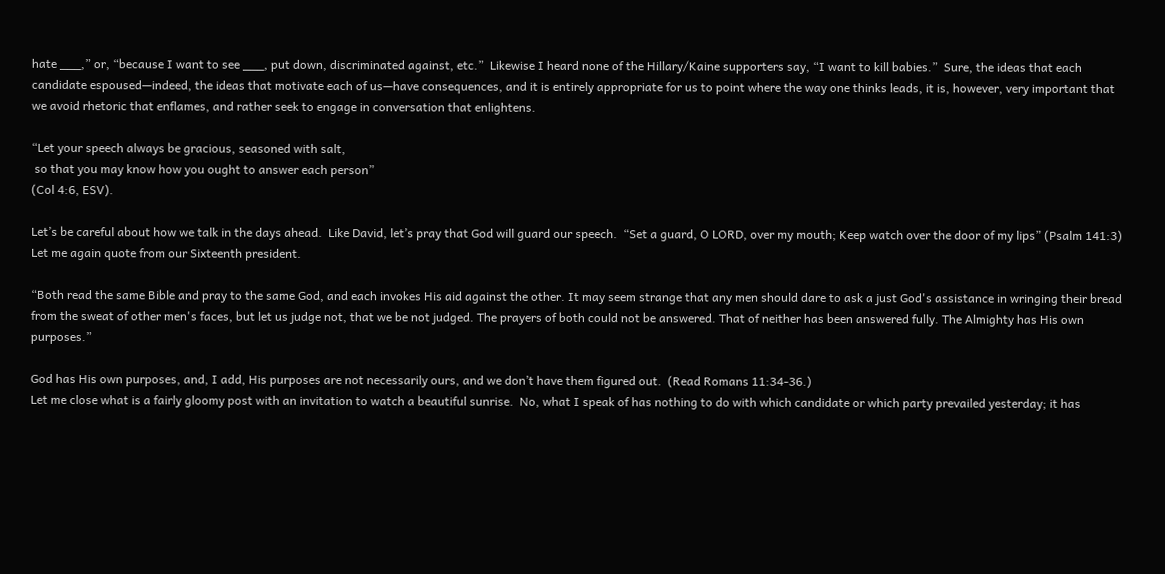hate ___,” or, “because I want to see ___, put down, discriminated against, etc.”  Likewise I heard none of the Hillary/Kaine supporters say, “I want to kill babies.”  Sure, the ideas that each candidate espoused—indeed, the ideas that motivate each of us—have consequences, and it is entirely appropriate for us to point where the way one thinks leads, it is, however, very important that we avoid rhetoric that enflames, and rather seek to engage in conversation that enlightens.

“Let your speech always be gracious, seasoned with salt,
 so that you may know how you ought to answer each person”
(Col 4:6, ESV).

Let’s be careful about how we talk in the days ahead.  Like David, let’s pray that God will guard our speech.  “Set a guard, O LORD, over my mouth; Keep watch over the door of my lips” (Psalm 141:3)
Let me again quote from our Sixteenth president.

“Both read the same Bible and pray to the same God, and each invokes His aid against the other. It may seem strange that any men should dare to ask a just God's assistance in wringing their bread from the sweat of other men's faces, but let us judge not, that we be not judged. The prayers of both could not be answered. That of neither has been answered fully. The Almighty has His own purposes.”

God has His own purposes, and, I add, His purposes are not necessarily ours, and we don’t have them figured out.  (Read Romans 11:34-36.)
Let me close what is a fairly gloomy post with an invitation to watch a beautiful sunrise.  No, what I speak of has nothing to do with which candidate or which party prevailed yesterday; it has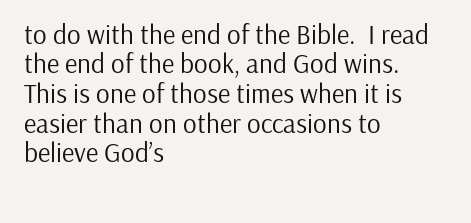to do with the end of the Bible.  I read the end of the book, and God wins.  This is one of those times when it is easier than on other occasions to believe God’s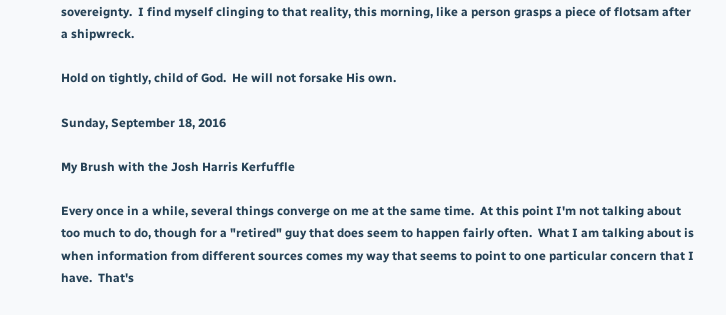sovereignty.  I find myself clinging to that reality, this morning, like a person grasps a piece of flotsam after a shipwreck.

Hold on tightly, child of God.  He will not forsake His own.

Sunday, September 18, 2016

My Brush with the Josh Harris Kerfuffle

Every once in a while, several things converge on me at the same time.  At this point I'm not talking about too much to do, though for a "retired" guy that does seem to happen fairly often.  What I am talking about is when information from different sources comes my way that seems to point to one particular concern that I have.  That's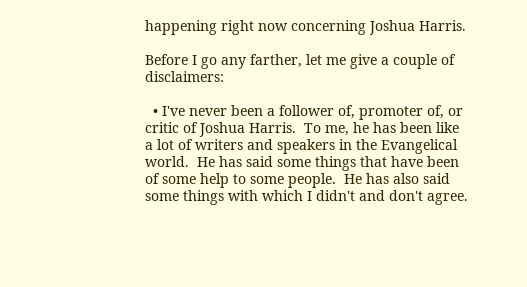happening right now concerning Joshua Harris.

Before I go any farther, let me give a couple of disclaimers:

  • I've never been a follower of, promoter of, or critic of Joshua Harris.  To me, he has been like a lot of writers and speakers in the Evangelical world.  He has said some things that have been of some help to some people.  He has also said some things with which I didn't and don't agree.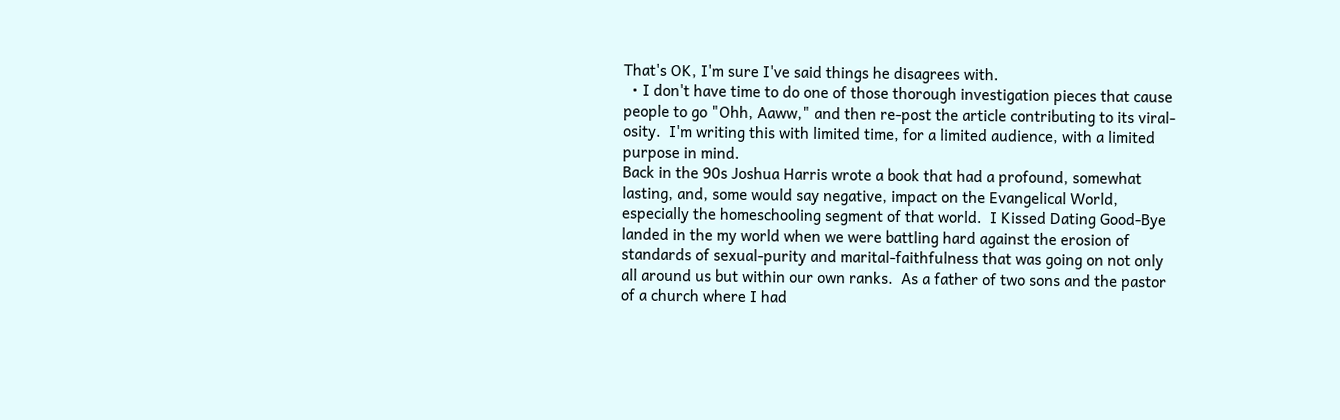That's OK, I'm sure I've said things he disagrees with.
  • I don't have time to do one of those thorough investigation pieces that cause people to go "Ohh, Aaww," and then re-post the article contributing to its viral-osity.  I'm writing this with limited time, for a limited audience, with a limited purpose in mind.
Back in the 90s Joshua Harris wrote a book that had a profound, somewhat lasting, and, some would say negative, impact on the Evangelical World, especially the homeschooling segment of that world.  I Kissed Dating Good-Bye landed in the my world when we were battling hard against the erosion of standards of sexual-purity and marital-faithfulness that was going on not only all around us but within our own ranks.  As a father of two sons and the pastor of a church where I had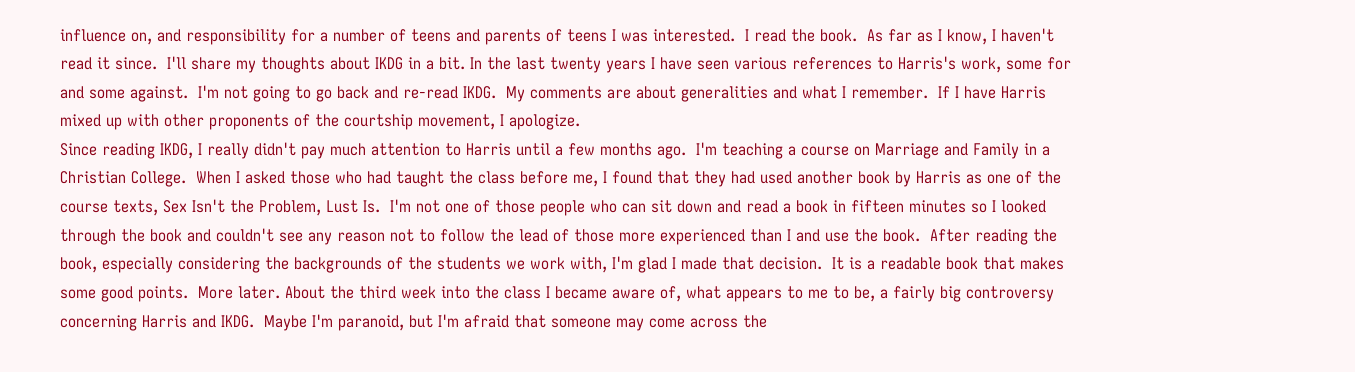influence on, and responsibility for a number of teens and parents of teens I was interested.  I read the book.  As far as I know, I haven't read it since.  I'll share my thoughts about IKDG in a bit. In the last twenty years I have seen various references to Harris's work, some for and some against.  I'm not going to go back and re-read IKDG.  My comments are about generalities and what I remember.  If I have Harris mixed up with other proponents of the courtship movement, I apologize.
Since reading IKDG, I really didn't pay much attention to Harris until a few months ago.  I'm teaching a course on Marriage and Family in a Christian College.  When I asked those who had taught the class before me, I found that they had used another book by Harris as one of the course texts, Sex Isn't the Problem, Lust Is.  I'm not one of those people who can sit down and read a book in fifteen minutes so I looked through the book and couldn't see any reason not to follow the lead of those more experienced than I and use the book.  After reading the book, especially considering the backgrounds of the students we work with, I'm glad I made that decision.  It is a readable book that makes some good points.  More later. About the third week into the class I became aware of, what appears to me to be, a fairly big controversy concerning Harris and IKDG.  Maybe I'm paranoid, but I'm afraid that someone may come across the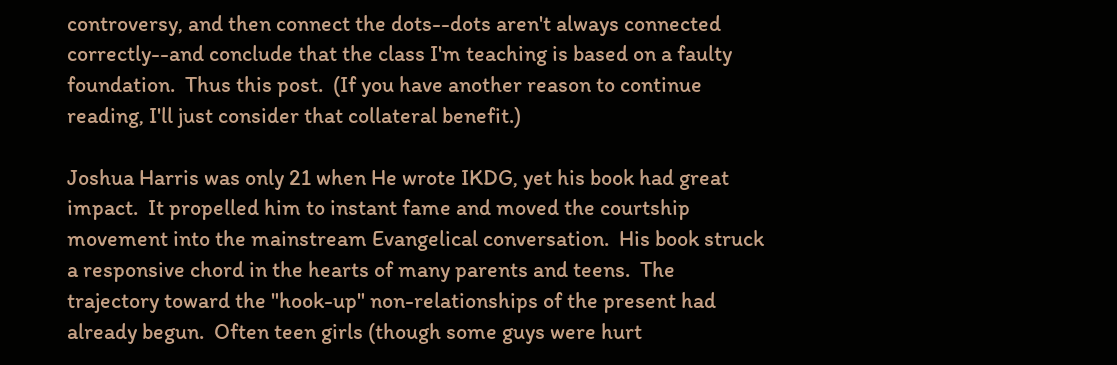controversy, and then connect the dots--dots aren't always connected correctly--and conclude that the class I'm teaching is based on a faulty foundation.  Thus this post.  (If you have another reason to continue reading, I'll just consider that collateral benefit.)

Joshua Harris was only 21 when He wrote IKDG, yet his book had great impact.  It propelled him to instant fame and moved the courtship movement into the mainstream Evangelical conversation.  His book struck a responsive chord in the hearts of many parents and teens.  The trajectory toward the "hook-up" non-relationships of the present had already begun.  Often teen girls (though some guys were hurt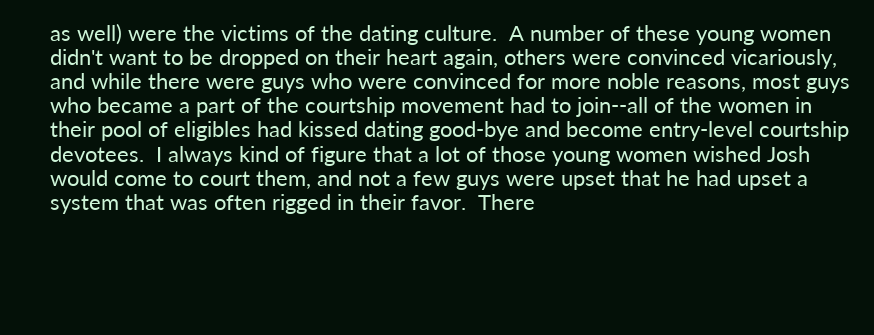as well) were the victims of the dating culture.  A number of these young women didn't want to be dropped on their heart again, others were convinced vicariously, and while there were guys who were convinced for more noble reasons, most guys who became a part of the courtship movement had to join--all of the women in their pool of eligibles had kissed dating good-bye and become entry-level courtship devotees.  I always kind of figure that a lot of those young women wished Josh would come to court them, and not a few guys were upset that he had upset a system that was often rigged in their favor.  There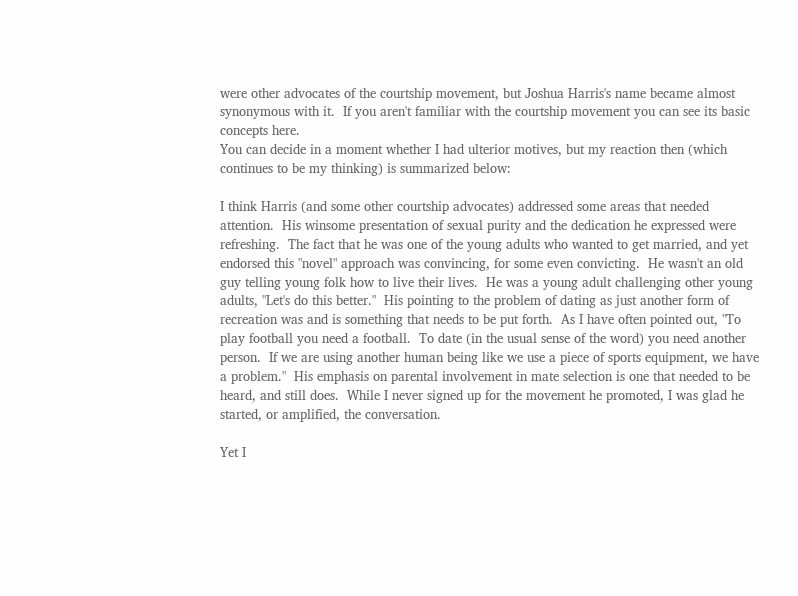were other advocates of the courtship movement, but Joshua Harris's name became almost synonymous with it.  If you aren't familiar with the courtship movement you can see its basic concepts here.
You can decide in a moment whether I had ulterior motives, but my reaction then (which continues to be my thinking) is summarized below:

I think Harris (and some other courtship advocates) addressed some areas that needed attention.  His winsome presentation of sexual purity and the dedication he expressed were refreshing.  The fact that he was one of the young adults who wanted to get married, and yet endorsed this "novel" approach was convincing, for some even convicting.  He wasn't an old guy telling young folk how to live their lives.  He was a young adult challenging other young adults, "Let's do this better."  His pointing to the problem of dating as just another form of recreation was and is something that needs to be put forth.  As I have often pointed out, "To play football you need a football.  To date (in the usual sense of the word) you need another person.  If we are using another human being like we use a piece of sports equipment, we have a problem."  His emphasis on parental involvement in mate selection is one that needed to be heard, and still does.  While I never signed up for the movement he promoted, I was glad he started, or amplified, the conversation.

Yet I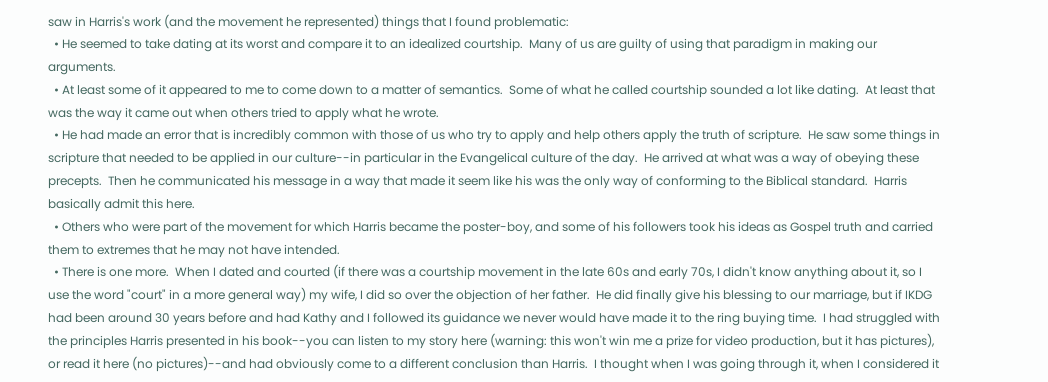saw in Harris's work (and the movement he represented) things that I found problematic:
  • He seemed to take dating at its worst and compare it to an idealized courtship.  Many of us are guilty of using that paradigm in making our arguments.
  • At least some of it appeared to me to come down to a matter of semantics.  Some of what he called courtship sounded a lot like dating.  At least that was the way it came out when others tried to apply what he wrote.
  • He had made an error that is incredibly common with those of us who try to apply and help others apply the truth of scripture.  He saw some things in scripture that needed to be applied in our culture--in particular in the Evangelical culture of the day.  He arrived at what was a way of obeying these precepts.  Then he communicated his message in a way that made it seem like his was the only way of conforming to the Biblical standard.  Harris basically admit this here.
  • Others who were part of the movement for which Harris became the poster-boy, and some of his followers took his ideas as Gospel truth and carried them to extremes that he may not have intended.
  • There is one more.  When I dated and courted (if there was a courtship movement in the late 60s and early 70s, I didn't know anything about it, so I use the word "court" in a more general way) my wife, I did so over the objection of her father.  He did finally give his blessing to our marriage, but if IKDG had been around 30 years before and had Kathy and I followed its guidance we never would have made it to the ring buying time.  I had struggled with the principles Harris presented in his book--you can listen to my story here (warning: this won't win me a prize for video production, but it has pictures), or read it here (no pictures)--and had obviously come to a different conclusion than Harris.  I thought when I was going through it, when I considered it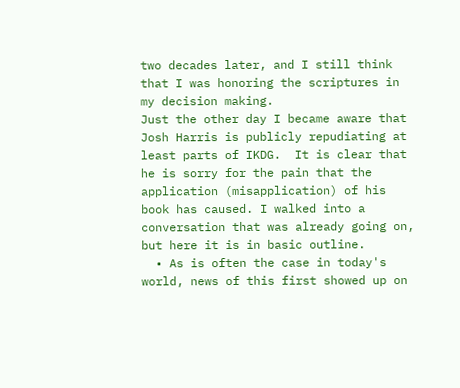two decades later, and I still think that I was honoring the scriptures in my decision making.
Just the other day I became aware that Josh Harris is publicly repudiating at least parts of IKDG.  It is clear that he is sorry for the pain that the application (misapplication) of his book has caused. I walked into a conversation that was already going on, but here it is in basic outline.
  • As is often the case in today's world, news of this first showed up on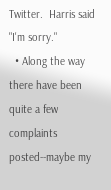Twitter.  Harris said "I'm sorry."
  • Along the way there have been quite a few complaints posted--maybe my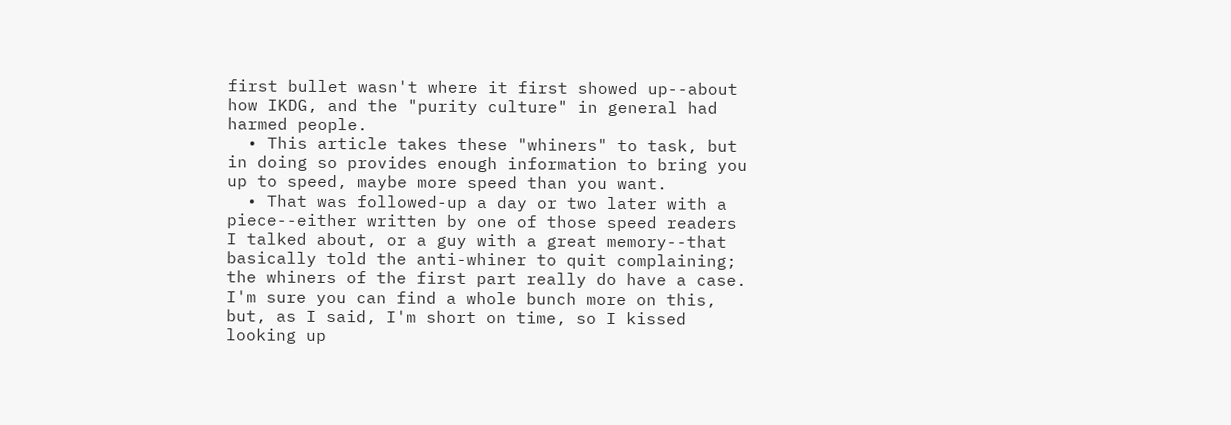first bullet wasn't where it first showed up--about how IKDG, and the "purity culture" in general had harmed people.
  • This article takes these "whiners" to task, but in doing so provides enough information to bring you up to speed, maybe more speed than you want.
  • That was followed-up a day or two later with a piece--either written by one of those speed readers I talked about, or a guy with a great memory--that basically told the anti-whiner to quit complaining; the whiners of the first part really do have a case.
I'm sure you can find a whole bunch more on this, but, as I said, I'm short on time, so I kissed looking up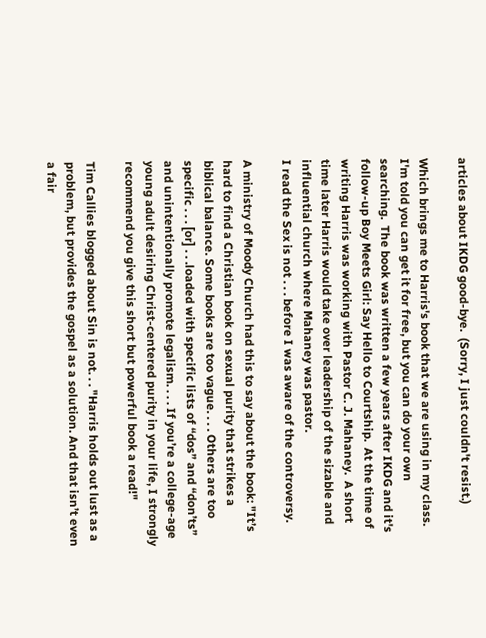articles about IKDG good-bye.  (Sorry, I just couldn't resist.)

Which brings me to Harris's book that we are using in my class.  I'm told you can get it for free, but you can do your own searching.  The book was written a few years after IKDG and it's follow-up Boy Meets Girl: Say Hello to Courtship.  At the time of writing Harris was working with Pastor C. J. Mahaney.  A short time later Harris would take over leadership of the sizable and influential church where Mahaney was pastor.
I read the Sex is not . . . before I was aware of the controversy.

A ministry of Moody Church had this to say about the book: "It’s hard to find a Christian book on sexual purity that strikes a biblical balance. Some books are too vague. . . . Others are too specific . . . [or] . . .loaded with specific lists of “dos” and “don’ts” and unintentionally promote legalism. . . . If you’re a college-age young adult desiring Christ-centered purity in your life, I strongly recommend you give this short but powerful book a read!"

Tim Callies blogged about Sin is not. . . "Harris holds out lust as a problem, but provides the gospel as a solution. And that isn’t even a fair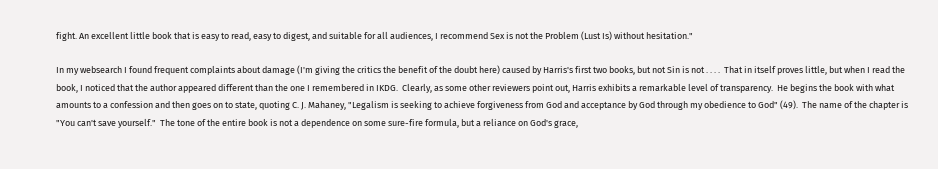fight. An excellent little book that is easy to read, easy to digest, and suitable for all audiences, I recommend Sex is not the Problem (Lust Is) without hesitation."

In my websearch I found frequent complaints about damage (I'm giving the critics the benefit of the doubt here) caused by Harris's first two books, but not Sin is not . . . .  That in itself proves little, but when I read the book, I noticed that the author appeared different than the one I remembered in IKDG.  Clearly, as some other reviewers point out, Harris exhibits a remarkable level of transparency.  He begins the book with what amounts to a confession and then goes on to state, quoting C. J. Mahaney, "Legalism is seeking to achieve forgiveness from God and acceptance by God through my obedience to God" (49).  The name of the chapter is "You can't save yourself."  The tone of the entire book is not a dependence on some sure-fire formula, but a reliance on God's grace,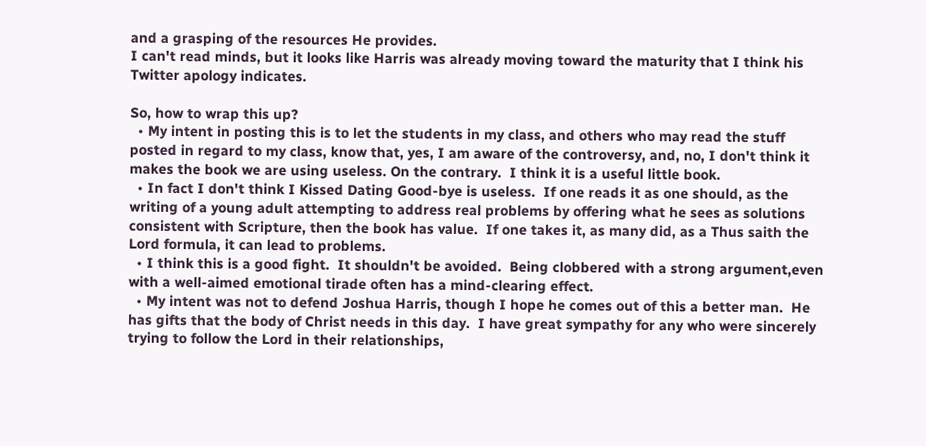and a grasping of the resources He provides.
I can't read minds, but it looks like Harris was already moving toward the maturity that I think his Twitter apology indicates.

So, how to wrap this up?
  • My intent in posting this is to let the students in my class, and others who may read the stuff posted in regard to my class, know that, yes, I am aware of the controversy, and, no, I don't think it makes the book we are using useless. On the contrary.  I think it is a useful little book.
  • In fact I don't think I Kissed Dating Good-bye is useless.  If one reads it as one should, as the writing of a young adult attempting to address real problems by offering what he sees as solutions consistent with Scripture, then the book has value.  If one takes it, as many did, as a Thus saith the Lord formula, it can lead to problems.
  • I think this is a good fight.  It shouldn't be avoided.  Being clobbered with a strong argument,even with a well-aimed emotional tirade often has a mind-clearing effect.
  • My intent was not to defend Joshua Harris, though I hope he comes out of this a better man.  He has gifts that the body of Christ needs in this day.  I have great sympathy for any who were sincerely trying to follow the Lord in their relationships,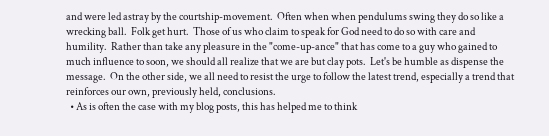and were led astray by the courtship-movement.  Often when when pendulums swing they do so like a wrecking ball.  Folk get hurt.  Those of us who claim to speak for God need to do so with care and humility.  Rather than take any pleasure in the "come-up-ance" that has come to a guy who gained to much influence to soon, we should all realize that we are but clay pots.  Let's be humble as dispense the message.  On the other side, we all need to resist the urge to follow the latest trend, especially a trend that reinforces our own, previously held, conclusions.
  • As is often the case with my blog posts, this has helped me to think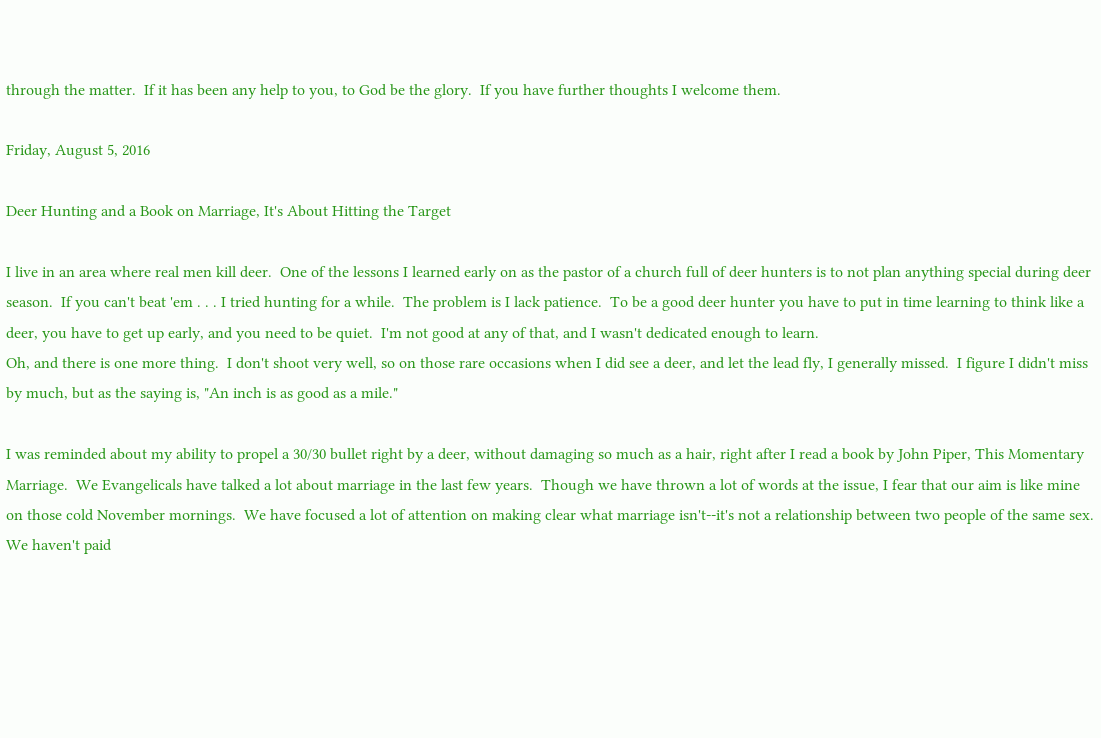through the matter.  If it has been any help to you, to God be the glory.  If you have further thoughts I welcome them.

Friday, August 5, 2016

Deer Hunting and a Book on Marriage, It's About Hitting the Target

I live in an area where real men kill deer.  One of the lessons I learned early on as the pastor of a church full of deer hunters is to not plan anything special during deer season.  If you can't beat 'em . . . I tried hunting for a while.  The problem is I lack patience.  To be a good deer hunter you have to put in time learning to think like a deer, you have to get up early, and you need to be quiet.  I'm not good at any of that, and I wasn't dedicated enough to learn.
Oh, and there is one more thing.  I don't shoot very well, so on those rare occasions when I did see a deer, and let the lead fly, I generally missed.  I figure I didn't miss by much, but as the saying is, "An inch is as good as a mile."

I was reminded about my ability to propel a 30/30 bullet right by a deer, without damaging so much as a hair, right after I read a book by John Piper, This Momentary Marriage.  We Evangelicals have talked a lot about marriage in the last few years.  Though we have thrown a lot of words at the issue, I fear that our aim is like mine on those cold November mornings.  We have focused a lot of attention on making clear what marriage isn't--it's not a relationship between two people of the same sex.  We haven't paid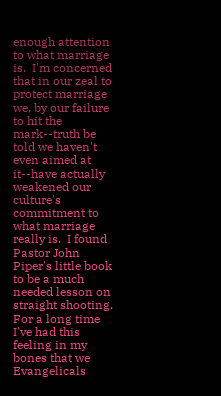enough attention to what marriage is.  I'm concerned that in our zeal to protect marriage we, by our failure to hit the mark--truth be told we haven't even aimed at it--have actually weakened our culture's commitment to what marriage really is.  I found Pastor John Piper's little book to be a much needed lesson on straight shooting.
For a long time I've had this feeling in my bones that we Evangelicals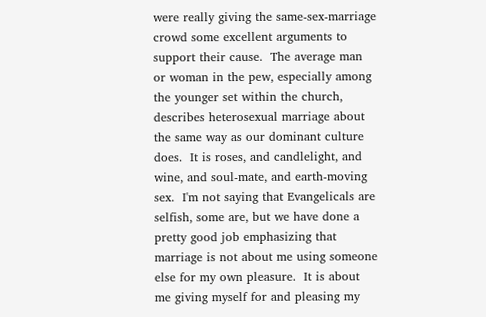were really giving the same-sex-marriage crowd some excellent arguments to support their cause.  The average man or woman in the pew, especially among the younger set within the church, describes heterosexual marriage about the same way as our dominant culture does.  It is roses, and candlelight, and wine, and soul-mate, and earth-moving sex.  I'm not saying that Evangelicals are selfish, some are, but we have done a pretty good job emphasizing that marriage is not about me using someone else for my own pleasure.  It is about me giving myself for and pleasing my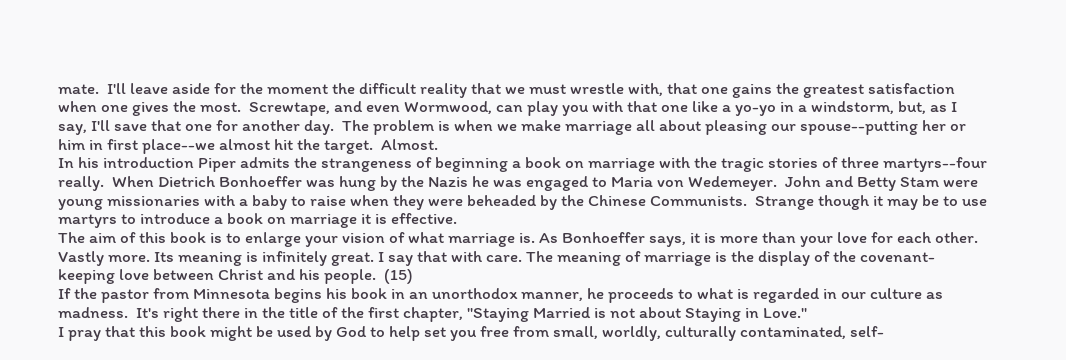mate.  I'll leave aside for the moment the difficult reality that we must wrestle with, that one gains the greatest satisfaction when one gives the most.  Screwtape, and even Wormwood, can play you with that one like a yo-yo in a windstorm, but, as I say, I'll save that one for another day.  The problem is when we make marriage all about pleasing our spouse--putting her or him in first place--we almost hit the target.  Almost.
In his introduction Piper admits the strangeness of beginning a book on marriage with the tragic stories of three martyrs--four really.  When Dietrich Bonhoeffer was hung by the Nazis he was engaged to Maria von Wedemeyer.  John and Betty Stam were young missionaries with a baby to raise when they were beheaded by the Chinese Communists.  Strange though it may be to use martyrs to introduce a book on marriage it is effective.
The aim of this book is to enlarge your vision of what marriage is. As Bonhoeffer says, it is more than your love for each other. Vastly more. Its meaning is infinitely great. I say that with care. The meaning of marriage is the display of the covenant-keeping love between Christ and his people.  (15)
If the pastor from Minnesota begins his book in an unorthodox manner, he proceeds to what is regarded in our culture as madness.  It's right there in the title of the first chapter, "Staying Married is not about Staying in Love."
I pray that this book might be used by God to help set you free from small, worldly, culturally contaminated, self-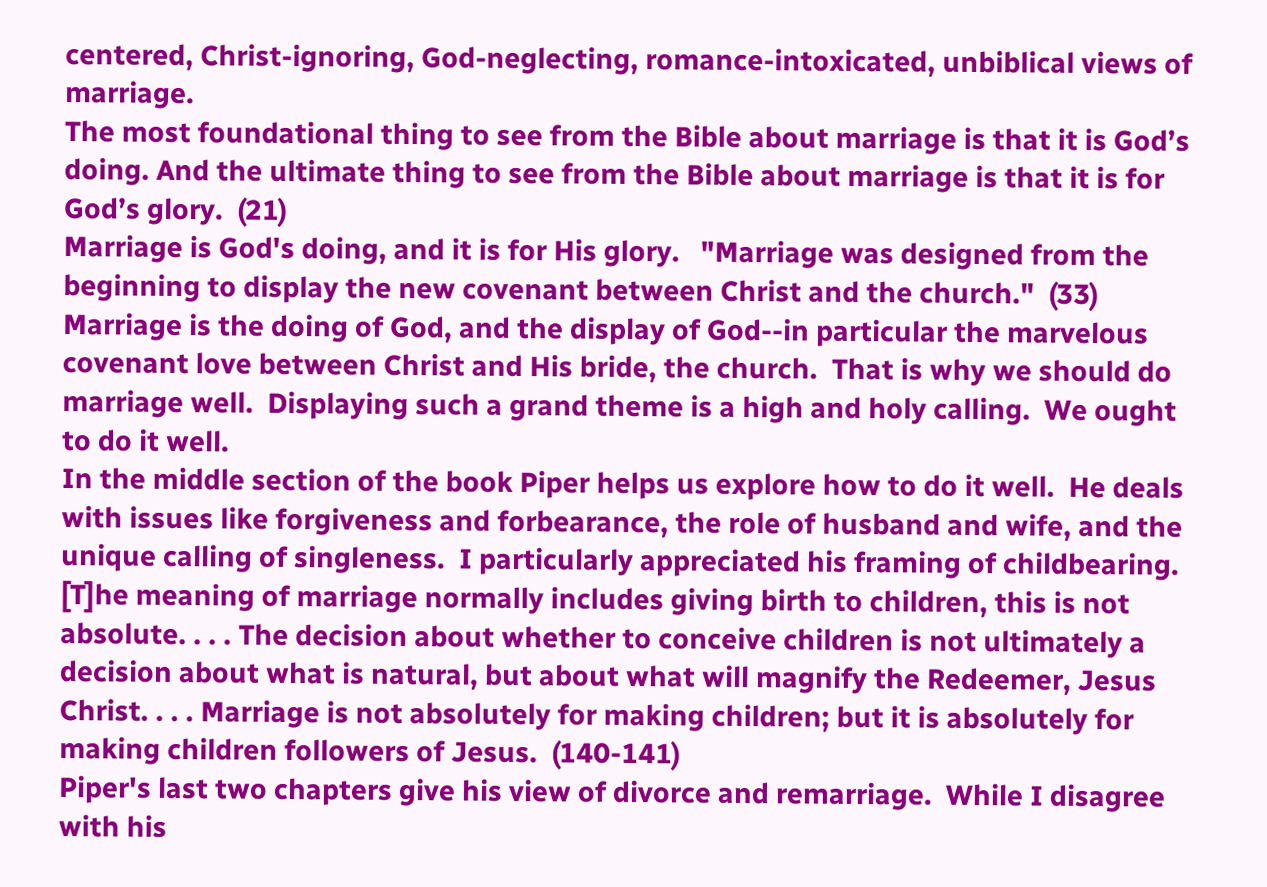centered, Christ-ignoring, God-neglecting, romance-intoxicated, unbiblical views of marriage.
The most foundational thing to see from the Bible about marriage is that it is God’s doing. And the ultimate thing to see from the Bible about marriage is that it is for God’s glory.  (21)
Marriage is God's doing, and it is for His glory.   "Marriage was designed from the beginning to display the new covenant between Christ and the church."  (33)  Marriage is the doing of God, and the display of God--in particular the marvelous covenant love between Christ and His bride, the church.  That is why we should do marriage well.  Displaying such a grand theme is a high and holy calling.  We ought to do it well.
In the middle section of the book Piper helps us explore how to do it well.  He deals with issues like forgiveness and forbearance, the role of husband and wife, and the unique calling of singleness.  I particularly appreciated his framing of childbearing.
[T]he meaning of marriage normally includes giving birth to children, this is not absolute. . . . The decision about whether to conceive children is not ultimately a decision about what is natural, but about what will magnify the Redeemer, Jesus Christ. . . . Marriage is not absolutely for making children; but it is absolutely for making children followers of Jesus.  (140-141)
Piper's last two chapters give his view of divorce and remarriage.  While I disagree with his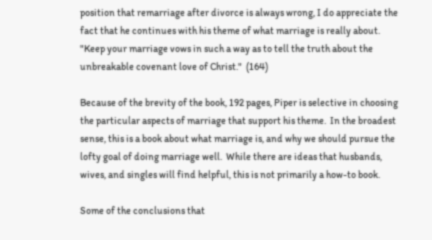position that remarriage after divorce is always wrong, I do appreciate the fact that he continues with his theme of what marriage is really about.  "Keep your marriage vows in such a way as to tell the truth about the unbreakable covenant love of Christ."  (164)

Because of the brevity of the book, 192 pages, Piper is selective in choosing the particular aspects of marriage that support his theme.  In the broadest sense, this is a book about what marriage is, and why we should pursue the lofty goal of doing marriage well.  While there are ideas that husbands, wives, and singles will find helpful, this is not primarily a how-to book.

Some of the conclusions that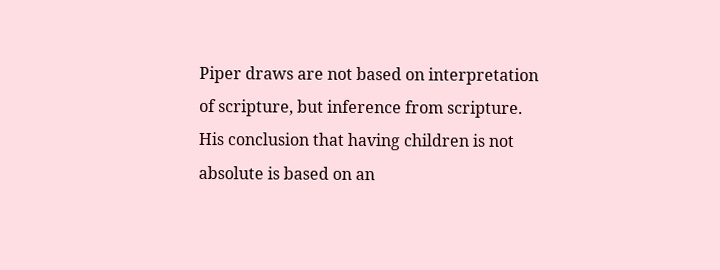Piper draws are not based on interpretation of scripture, but inference from scripture.  His conclusion that having children is not absolute is based on an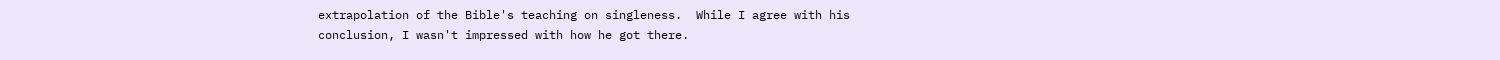extrapolation of the Bible's teaching on singleness.  While I agree with his conclusion, I wasn't impressed with how he got there.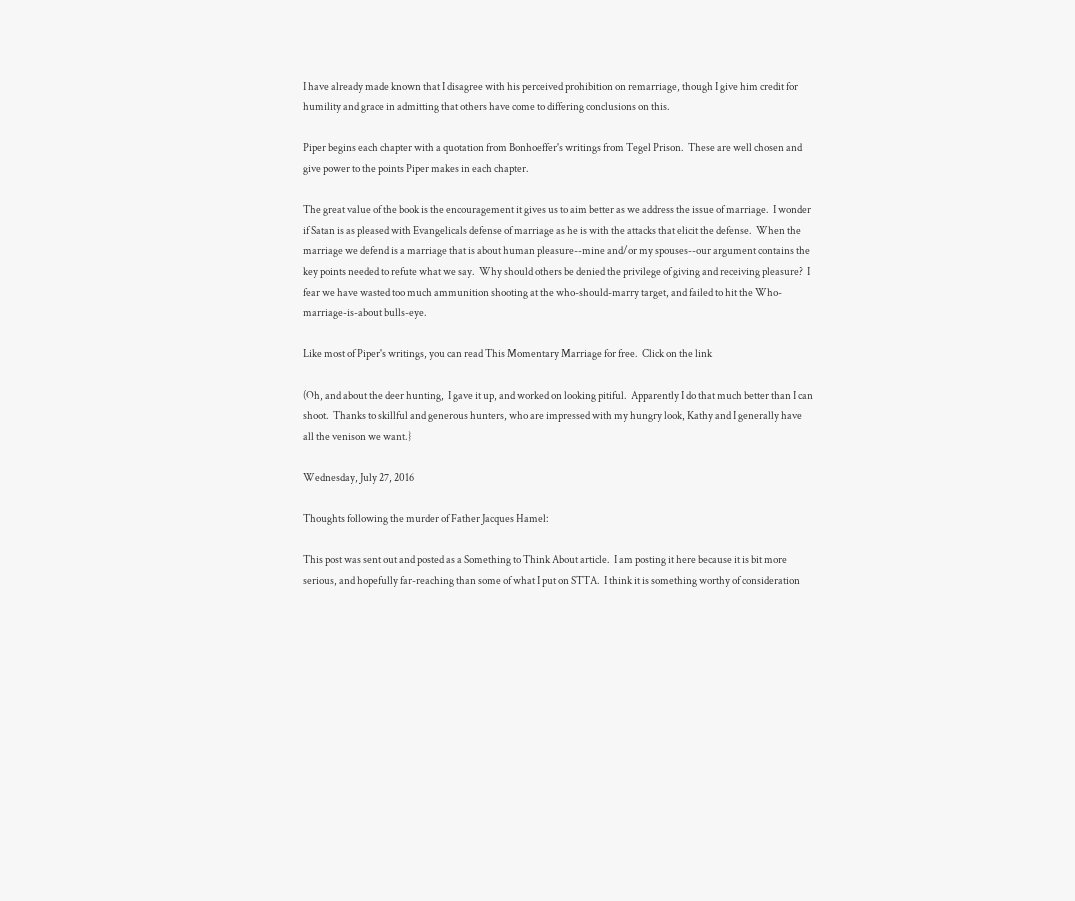I have already made known that I disagree with his perceived prohibition on remarriage, though I give him credit for humility and grace in admitting that others have come to differing conclusions on this.

Piper begins each chapter with a quotation from Bonhoeffer's writings from Tegel Prison.  These are well chosen and give power to the points Piper makes in each chapter.

The great value of the book is the encouragement it gives us to aim better as we address the issue of marriage.  I wonder if Satan is as pleased with Evangelicals defense of marriage as he is with the attacks that elicit the defense.  When the marriage we defend is a marriage that is about human pleasure--mine and/or my spouses--our argument contains the key points needed to refute what we say.  Why should others be denied the privilege of giving and receiving pleasure?  I fear we have wasted too much ammunition shooting at the who-should-marry target, and failed to hit the Who-marriage-is-about bulls-eye.

Like most of Piper's writings, you can read This Momentary Marriage for free.  Click on the link

(Oh, and about the deer hunting,  I gave it up, and worked on looking pitiful.  Apparently I do that much better than I can shoot.  Thanks to skillful and generous hunters, who are impressed with my hungry look, Kathy and I generally have all the venison we want.}

Wednesday, July 27, 2016

Thoughts following the murder of Father Jacques Hamel:

This post was sent out and posted as a Something to Think About article.  I am posting it here because it is bit more serious, and hopefully far-reaching than some of what I put on STTA.  I think it is something worthy of consideration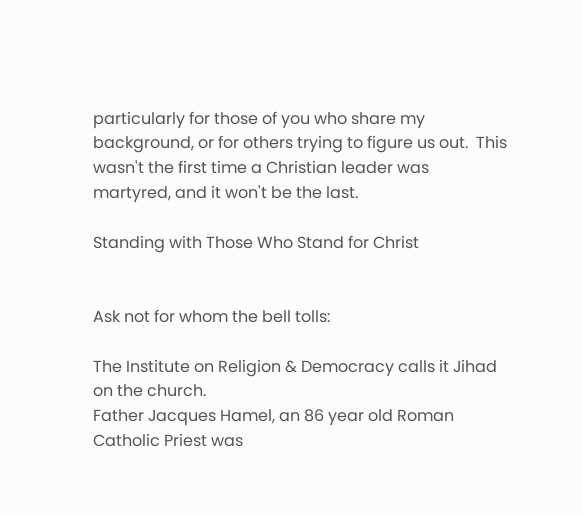particularly for those of you who share my background, or for others trying to figure us out.  This wasn't the first time a Christian leader was martyred, and it won't be the last.

Standing with Those Who Stand for Christ


Ask not for whom the bell tolls:

The Institute on Religion & Democracy calls it Jihad on the church.
Father Jacques Hamel, an 86 year old Roman Catholic Priest was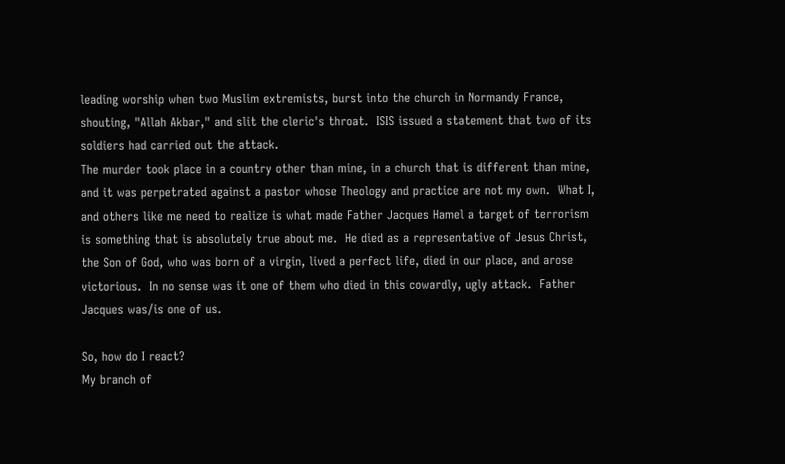leading worship when two Muslim extremists, burst into the church in Normandy France, shouting, "Allah Akbar," and slit the cleric's throat.  ISIS issued a statement that two of its soldiers had carried out the attack.
The murder took place in a country other than mine, in a church that is different than mine, and it was perpetrated against a pastor whose Theology and practice are not my own.  What I, and others like me need to realize is what made Father Jacques Hamel a target of terrorism is something that is absolutely true about me.  He died as a representative of Jesus Christ, the Son of God, who was born of a virgin, lived a perfect life, died in our place, and arose victorious.  In no sense was it one of them who died in this cowardly, ugly attack.  Father Jacques was/is one of us.

So, how do I react?
My branch of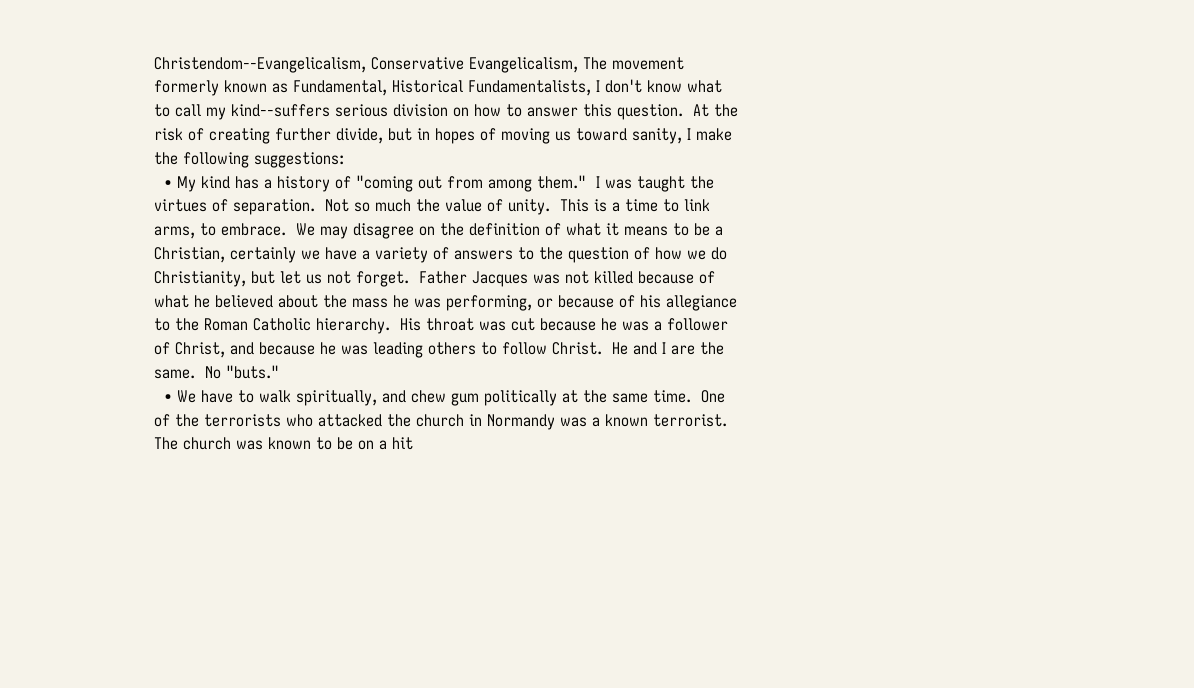Christendom--Evangelicalism, Conservative Evangelicalism, The movement formerly known as Fundamental, Historical Fundamentalists, I don't know what to call my kind--suffers serious division on how to answer this question.  At the risk of creating further divide, but in hopes of moving us toward sanity, I make the following suggestions:
  • My kind has a history of "coming out from among them."  I was taught the virtues of separation.  Not so much the value of unity.  This is a time to link arms, to embrace.  We may disagree on the definition of what it means to be a Christian, certainly we have a variety of answers to the question of how we do Christianity, but let us not forget.  Father Jacques was not killed because of what he believed about the mass he was performing, or because of his allegiance to the Roman Catholic hierarchy.  His throat was cut because he was a follower of Christ, and because he was leading others to follow Christ.  He and I are the same.  No "buts."
  • We have to walk spiritually, and chew gum politically at the same time.  One of the terrorists who attacked the church in Normandy was a known terrorist.  The church was known to be on a hit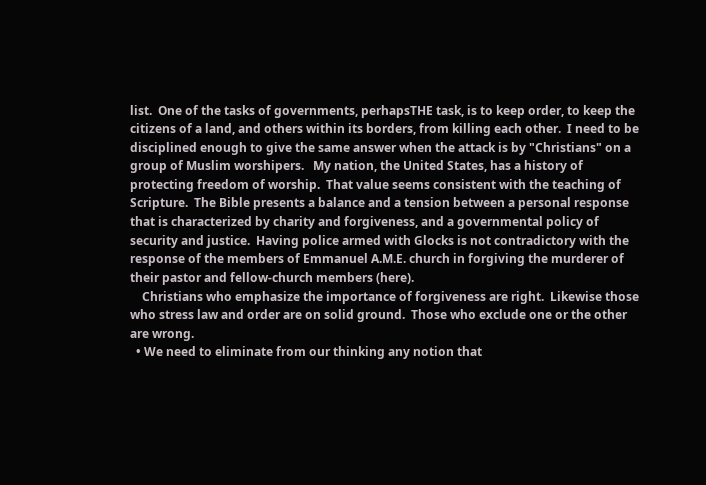list.  One of the tasks of governments, perhapsTHE task, is to keep order, to keep the citizens of a land, and others within its borders, from killing each other.  I need to be disciplined enough to give the same answer when the attack is by "Christians" on a group of Muslim worshipers.   My nation, the United States, has a history of protecting freedom of worship.  That value seems consistent with the teaching of Scripture.  The Bible presents a balance and a tension between a personal response that is characterized by charity and forgiveness, and a governmental policy of security and justice.  Having police armed with Glocks is not contradictory with the response of the members of Emmanuel A.M.E. church in forgiving the murderer of their pastor and fellow-church members (here).
    Christians who emphasize the importance of forgiveness are right.  Likewise those who stress law and order are on solid ground.  Those who exclude one or the other are wrong.
  • We need to eliminate from our thinking any notion that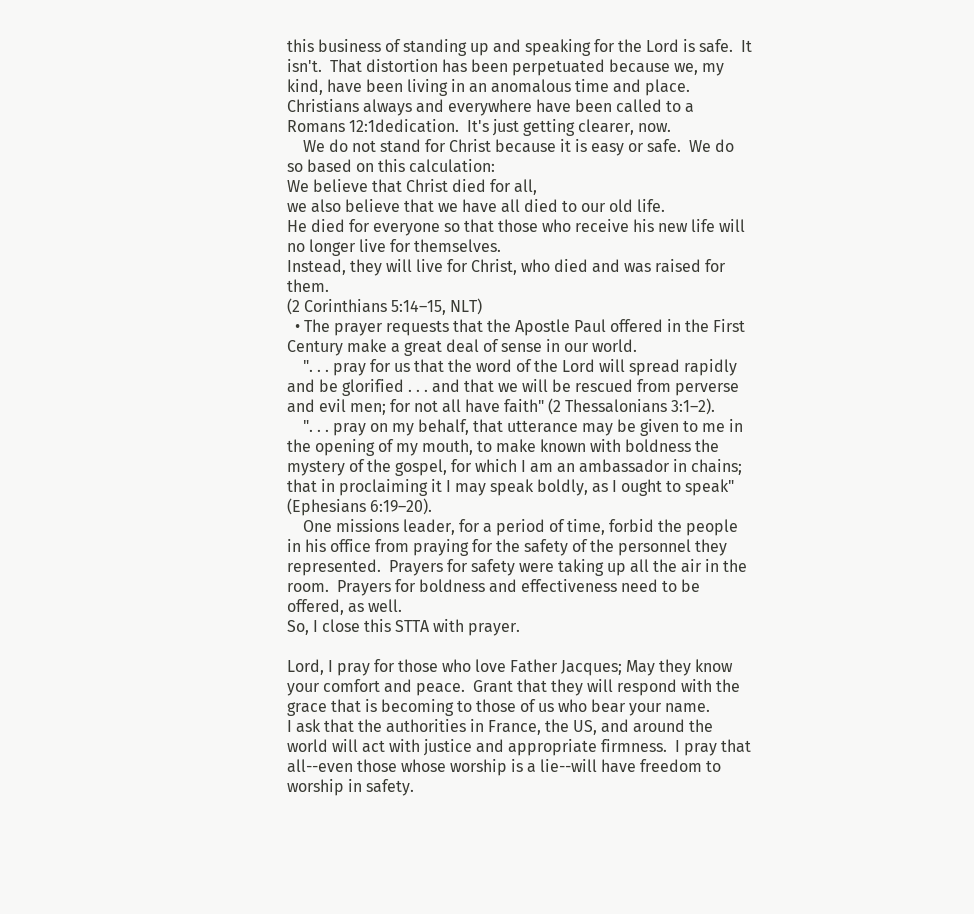this business of standing up and speaking for the Lord is safe.  It isn't.  That distortion has been perpetuated because we, my kind, have been living in an anomalous time and place.  Christians always and everywhere have been called to a Romans 12:1dedication.  It's just getting clearer, now.
    We do not stand for Christ because it is easy or safe.  We do so based on this calculation:
We believe that Christ died for all,
we also believe that we have all died to our old life.
He died for everyone so that those who receive his new life will no longer live for themselves.
Instead, they will live for Christ, who died and was raised for them.
(2 Corinthians 5:14–15, NLT)
  • The prayer requests that the Apostle Paul offered in the First Century make a great deal of sense in our world.
    ". . . pray for us that the word of the Lord will spread rapidly and be glorified . . . and that we will be rescued from perverse and evil men; for not all have faith" (2 Thessalonians 3:1–2).
    ". . . pray on my behalf, that utterance may be given to me in the opening of my mouth, to make known with boldness the mystery of the gospel, for which I am an ambassador in chains; that in proclaiming it I may speak boldly, as I ought to speak" (Ephesians 6:19–20).
    One missions leader, for a period of time, forbid the people in his office from praying for the safety of the personnel they represented.  Prayers for safety were taking up all the air in the room.  Prayers for boldness and effectiveness need to be offered, as well.
So, I close this STTA with prayer.

Lord, I pray for those who love Father Jacques; May they know your comfort and peace.  Grant that they will respond with the grace that is becoming to those of us who bear your name.
I ask that the authorities in France, the US, and around the world will act with justice and appropriate firmness.  I pray that all--even those whose worship is a lie--will have freedom to worship in safety.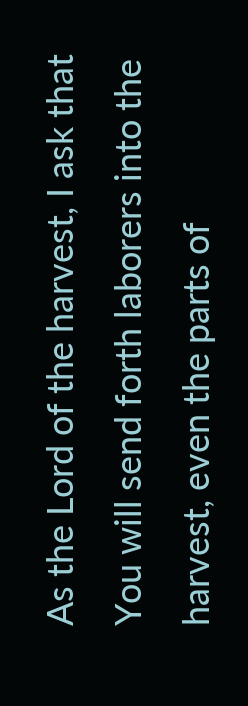As the Lord of the harvest, I ask that You will send forth laborers into the harvest, even the parts of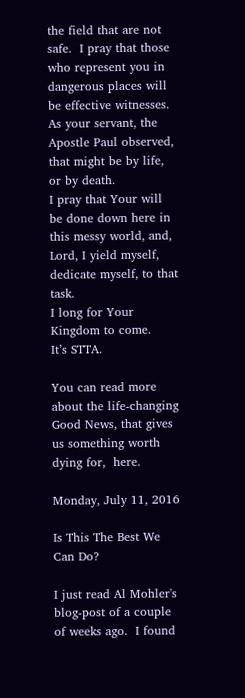the field that are not safe.  I pray that those who represent you in dangerous places will be effective witnesses.  As your servant, the Apostle Paul observed, that might be by life, or by death.
I pray that Your will be done down here in this messy world, and, Lord, I yield myself, dedicate myself, to that task.
I long for Your Kingdom to come.
It’s STTA.

You can read more about the life-changing Good News, that gives us something worth dying for,  here.

Monday, July 11, 2016

Is This The Best We Can Do?

I just read Al Mohler's blog-post of a couple of weeks ago.  I found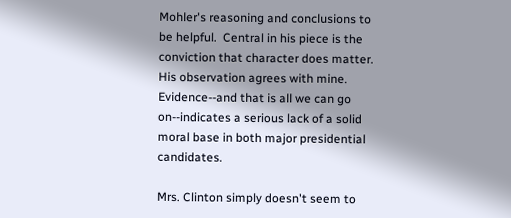Mohler's reasoning and conclusions to be helpful.  Central in his piece is the conviction that character does matter.  His observation agrees with mine.  Evidence--and that is all we can go on--indicates a serious lack of a solid moral base in both major presidential candidates.

Mrs. Clinton simply doesn't seem to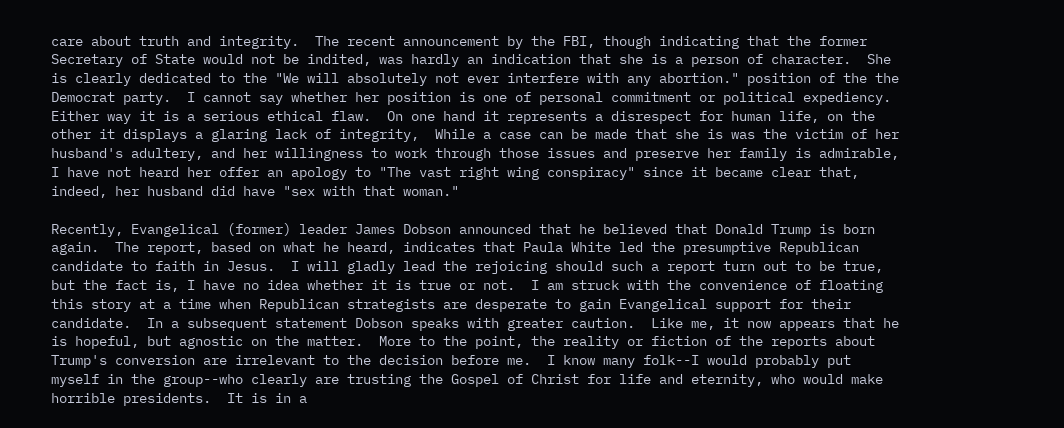care about truth and integrity.  The recent announcement by the FBI, though indicating that the former Secretary of State would not be indited, was hardly an indication that she is a person of character.  She is clearly dedicated to the "We will absolutely not ever interfere with any abortion." position of the the Democrat party.  I cannot say whether her position is one of personal commitment or political expediency.  Either way it is a serious ethical flaw.  On one hand it represents a disrespect for human life, on the other it displays a glaring lack of integrity,  While a case can be made that she is was the victim of her husband's adultery, and her willingness to work through those issues and preserve her family is admirable, I have not heard her offer an apology to "The vast right wing conspiracy" since it became clear that, indeed, her husband did have "sex with that woman."

Recently, Evangelical (former) leader James Dobson announced that he believed that Donald Trump is born again.  The report, based on what he heard, indicates that Paula White led the presumptive Republican candidate to faith in Jesus.  I will gladly lead the rejoicing should such a report turn out to be true, but the fact is, I have no idea whether it is true or not.  I am struck with the convenience of floating this story at a time when Republican strategists are desperate to gain Evangelical support for their candidate.  In a subsequent statement Dobson speaks with greater caution.  Like me, it now appears that he is hopeful, but agnostic on the matter.  More to the point, the reality or fiction of the reports about Trump's conversion are irrelevant to the decision before me.  I know many folk--I would probably put myself in the group--who clearly are trusting the Gospel of Christ for life and eternity, who would make horrible presidents.  It is in a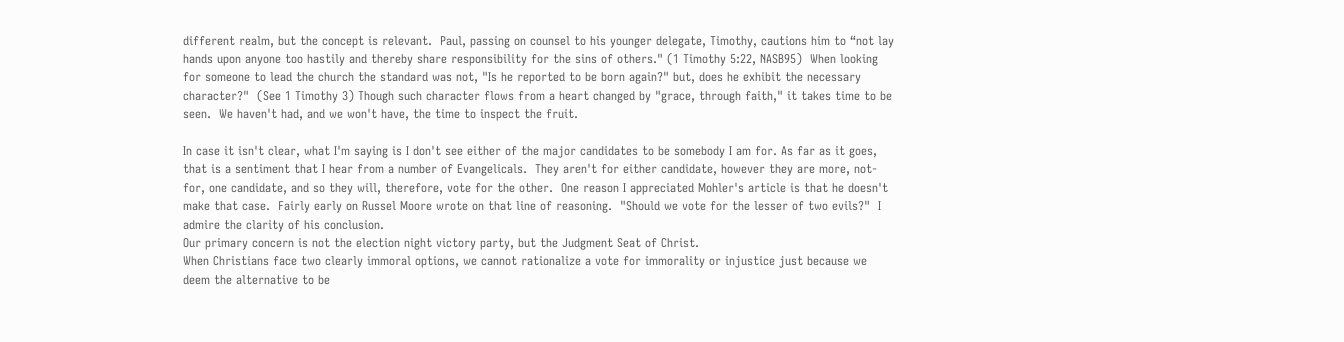different realm, but the concept is relevant.  Paul, passing on counsel to his younger delegate, Timothy, cautions him to “not lay hands upon anyone too hastily and thereby share responsibility for the sins of others." (1 Timothy 5:22, NASB95)  When looking for someone to lead the church the standard was not, "Is he reported to be born again?" but, does he exhibit the necessary character?"  (See 1 Timothy 3) Though such character flows from a heart changed by "grace, through faith," it takes time to be seen.  We haven't had, and we won't have, the time to inspect the fruit.

In case it isn't clear, what I'm saying is I don't see either of the major candidates to be somebody I am for. As far as it goes, that is a sentiment that I hear from a number of Evangelicals.  They aren't for either candidate, however they are more, not-for, one candidate, and so they will, therefore, vote for the other.  One reason I appreciated Mohler's article is that he doesn't make that case.  Fairly early on Russel Moore wrote on that line of reasoning.  "Should we vote for the lesser of two evils?"  I admire the clarity of his conclusion.
Our primary concern is not the election night victory party, but the Judgment Seat of Christ.
When Christians face two clearly immoral options, we cannot rationalize a vote for immorality or injustice just because we deem the alternative to be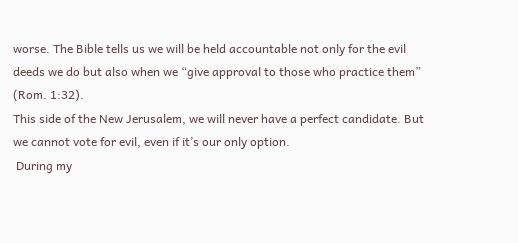worse. The Bible tells us we will be held accountable not only for the evil deeds we do but also when we “give approval to those who practice them” (Rom. 1:32).
This side of the New Jerusalem, we will never have a perfect candidate. But we cannot vote for evil, even if it’s our only option.
 During my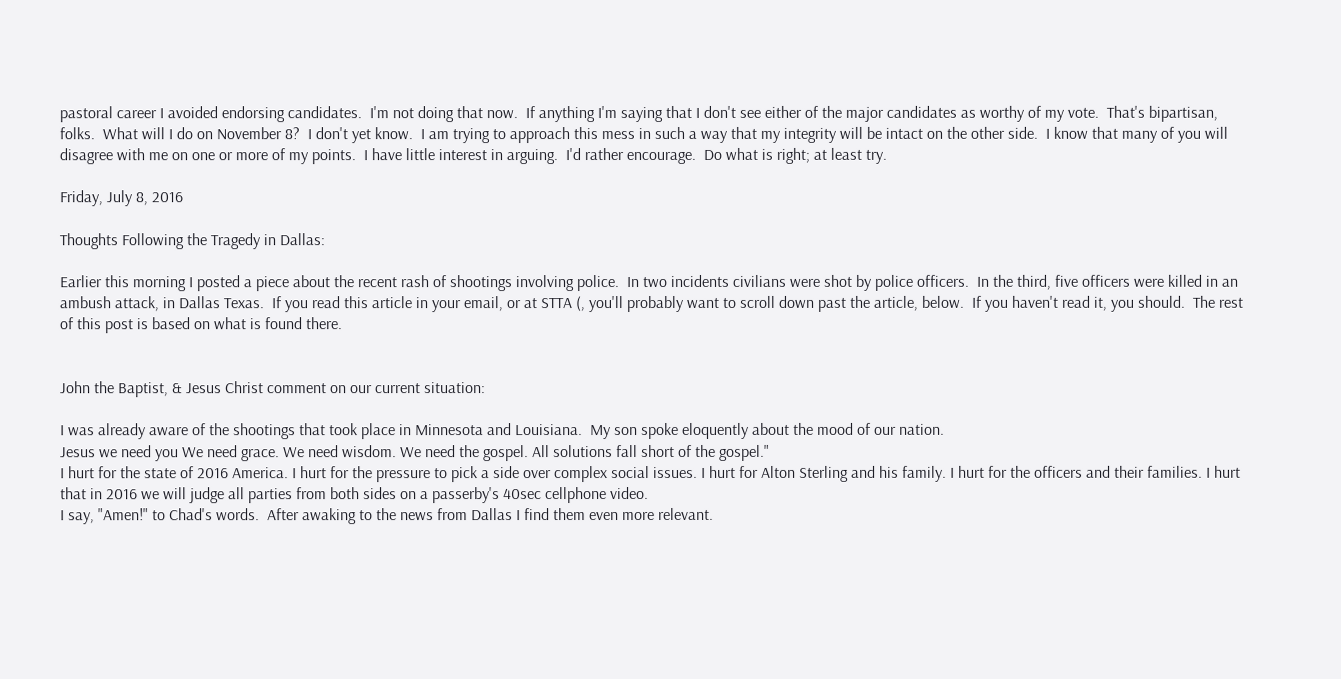pastoral career I avoided endorsing candidates.  I'm not doing that now.  If anything I'm saying that I don't see either of the major candidates as worthy of my vote.  That's bipartisan, folks.  What will I do on November 8?  I don't yet know.  I am trying to approach this mess in such a way that my integrity will be intact on the other side.  I know that many of you will disagree with me on one or more of my points.  I have little interest in arguing.  I'd rather encourage.  Do what is right; at least try.

Friday, July 8, 2016

Thoughts Following the Tragedy in Dallas:

Earlier this morning I posted a piece about the recent rash of shootings involving police.  In two incidents civilians were shot by police officers.  In the third, five officers were killed in an ambush attack, in Dallas Texas.  If you read this article in your email, or at STTA (, you'll probably want to scroll down past the article, below.  If you haven't read it, you should.  The rest of this post is based on what is found there.


John the Baptist, & Jesus Christ comment on our current situation:

I was already aware of the shootings that took place in Minnesota and Louisiana.  My son spoke eloquently about the mood of our nation.
Jesus we need you We need grace. We need wisdom. We need the gospel. All solutions fall short of the gospel."
I hurt for the state of 2016 America. I hurt for the pressure to pick a side over complex social issues. I hurt for Alton Sterling and his family. I hurt for the officers and their families. I hurt that in 2016 we will judge all parties from both sides on a passerby's 40sec cellphone video.
I say, "Amen!" to Chad's words.  After awaking to the news from Dallas I find them even more relevant.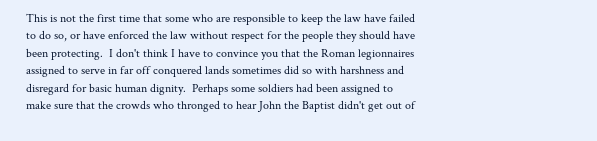This is not the first time that some who are responsible to keep the law have failed to do so, or have enforced the law without respect for the people they should have been protecting.  I don't think I have to convince you that the Roman legionnaires assigned to serve in far off conquered lands sometimes did so with harshness and disregard for basic human dignity.  Perhaps some soldiers had been assigned to make sure that the crowds who thronged to hear John the Baptist didn't get out of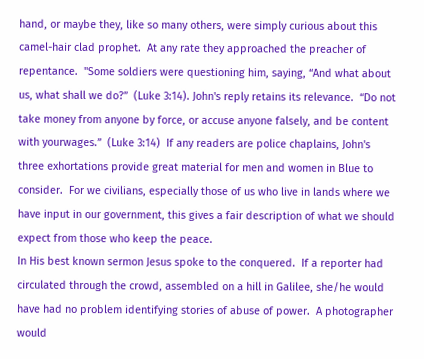hand, or maybe they, like so many others, were simply curious about this camel-hair clad prophet.  At any rate they approached the preacher of repentance.  "Some soldiers were questioning him, saying, “And what about us, what shall we do?”  (Luke 3:14). John's reply retains its relevance.  “Do not take money from anyone by force, or accuse anyone falsely, and be content with yourwages.”  (Luke 3:14)  If any readers are police chaplains, John's three exhortations provide great material for men and women in Blue to consider.  For we civilians, especially those of us who live in lands where we have input in our government, this gives a fair description of what we should expect from those who keep the peace.
In His best known sermon Jesus spoke to the conquered.  If a reporter had circulated through the crowd, assembled on a hill in Galilee, she/he would have had no problem identifying stories of abuse of power.  A photographer would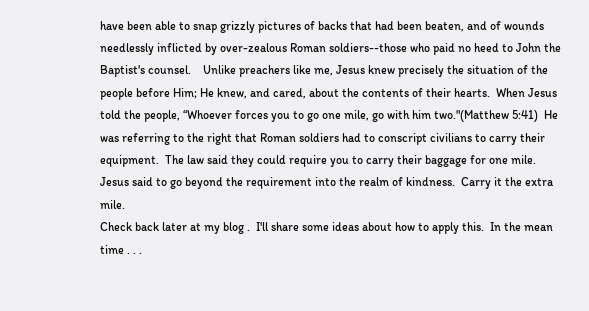have been able to snap grizzly pictures of backs that had been beaten, and of wounds needlessly inflicted by over-zealous Roman soldiers--those who paid no heed to John the Baptist's counsel.    Unlike preachers like me, Jesus knew precisely the situation of the people before Him; He knew, and cared, about the contents of their hearts.  When Jesus told the people, “Whoever forces you to go one mile, go with him two."(Matthew 5:41)  He was referring to the right that Roman soldiers had to conscript civilians to carry their equipment.  The law said they could require you to carry their baggage for one mile.  Jesus said to go beyond the requirement into the realm of kindness.  Carry it the extra mile.
Check back later at my blog .  I'll share some ideas about how to apply this.  In the mean time . . .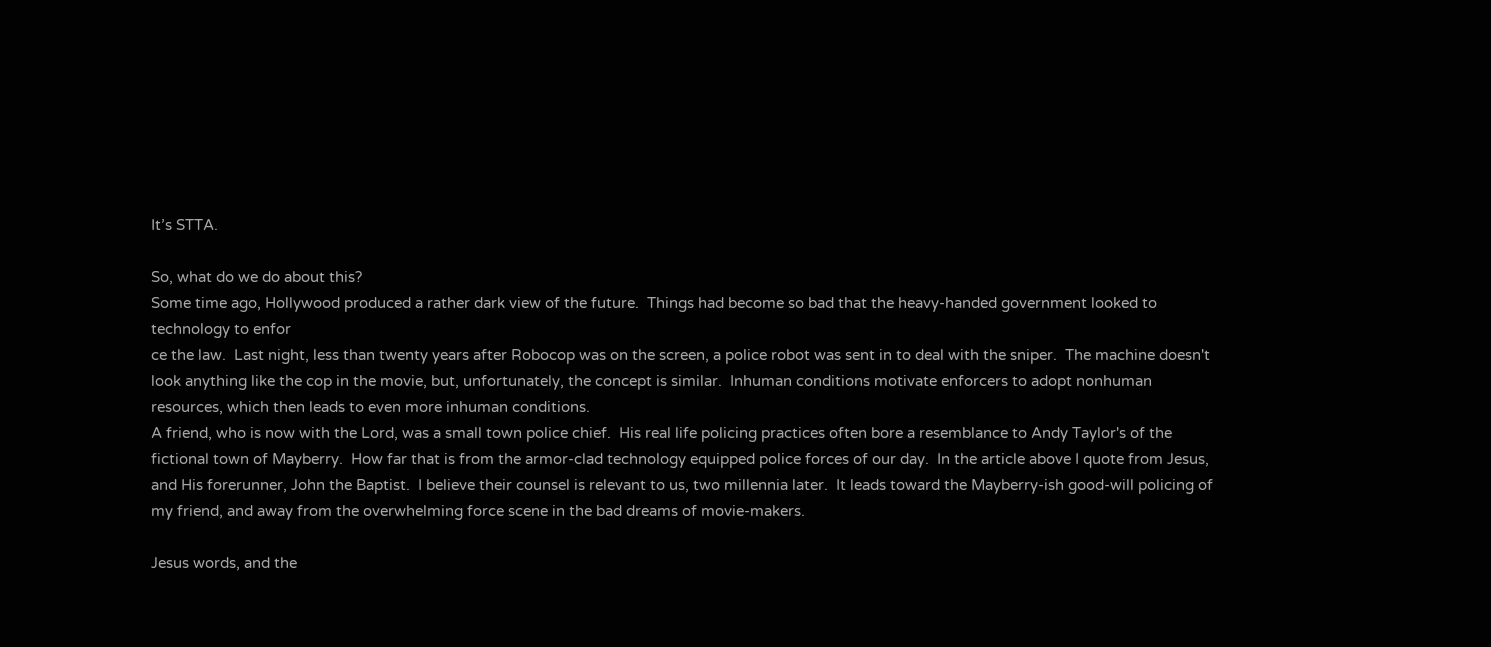It’s STTA.

So, what do we do about this?
Some time ago, Hollywood produced a rather dark view of the future.  Things had become so bad that the heavy-handed government looked to technology to enfor
ce the law.  Last night, less than twenty years after Robocop was on the screen, a police robot was sent in to deal with the sniper.  The machine doesn't look anything like the cop in the movie, but, unfortunately, the concept is similar.  Inhuman conditions motivate enforcers to adopt nonhuman resources, which then leads to even more inhuman conditions.
A friend, who is now with the Lord, was a small town police chief.  His real life policing practices often bore a resemblance to Andy Taylor's of the fictional town of Mayberry.  How far that is from the armor-clad technology equipped police forces of our day.  In the article above I quote from Jesus, and His forerunner, John the Baptist.  I believe their counsel is relevant to us, two millennia later.  It leads toward the Mayberry-ish good-will policing of my friend, and away from the overwhelming force scene in the bad dreams of movie-makers.

Jesus words, and the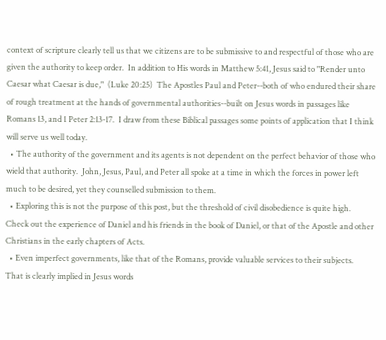context of scripture clearly tell us that we citizens are to be submissive to and respectful of those who are given the authority to keep order.  In addition to His words in Matthew 5:41, Jesus said to "Render unto Caesar what Caesar is due,"  (Luke 20:25)  The Apostles Paul and Peter--both of who endured their share of rough treatment at the hands of governmental authorities--built on Jesus words in passages like Romans 13, and 1 Peter 2:13-17.  I draw from these Biblical passages some points of application that I think will serve us well today.
  • The authority of the government and its agents is not dependent on the perfect behavior of those who wield that authority.  John, Jesus, Paul, and Peter all spoke at a time in which the forces in power left much to be desired, yet they counselled submission to them.
  • Exploring this is not the purpose of this post, but the threshold of civil disobedience is quite high.  Check out the experience of Daniel and his friends in the book of Daniel, or that of the Apostle and other Christians in the early chapters of Acts.
  • Even imperfect governments, like that of the Romans, provide valuable services to their subjects.  That is clearly implied in Jesus words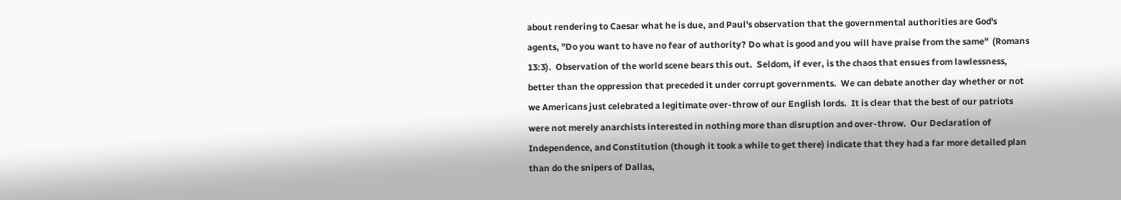about rendering to Caesar what he is due, and Paul's observation that the governmental authorities are God's agents, "Do you want to have no fear of authority? Do what is good and you will have praise from the same"  (Romans 13:3).  Observation of the world scene bears this out.  Seldom, if ever, is the chaos that ensues from lawlessness, better than the oppression that preceded it under corrupt governments.  We can debate another day whether or not we Americans just celebrated a legitimate over-throw of our English lords.  It is clear that the best of our patriots were not merely anarchists interested in nothing more than disruption and over-throw.  Our Declaration of Independence, and Constitution (though it took a while to get there) indicate that they had a far more detailed plan than do the snipers of Dallas,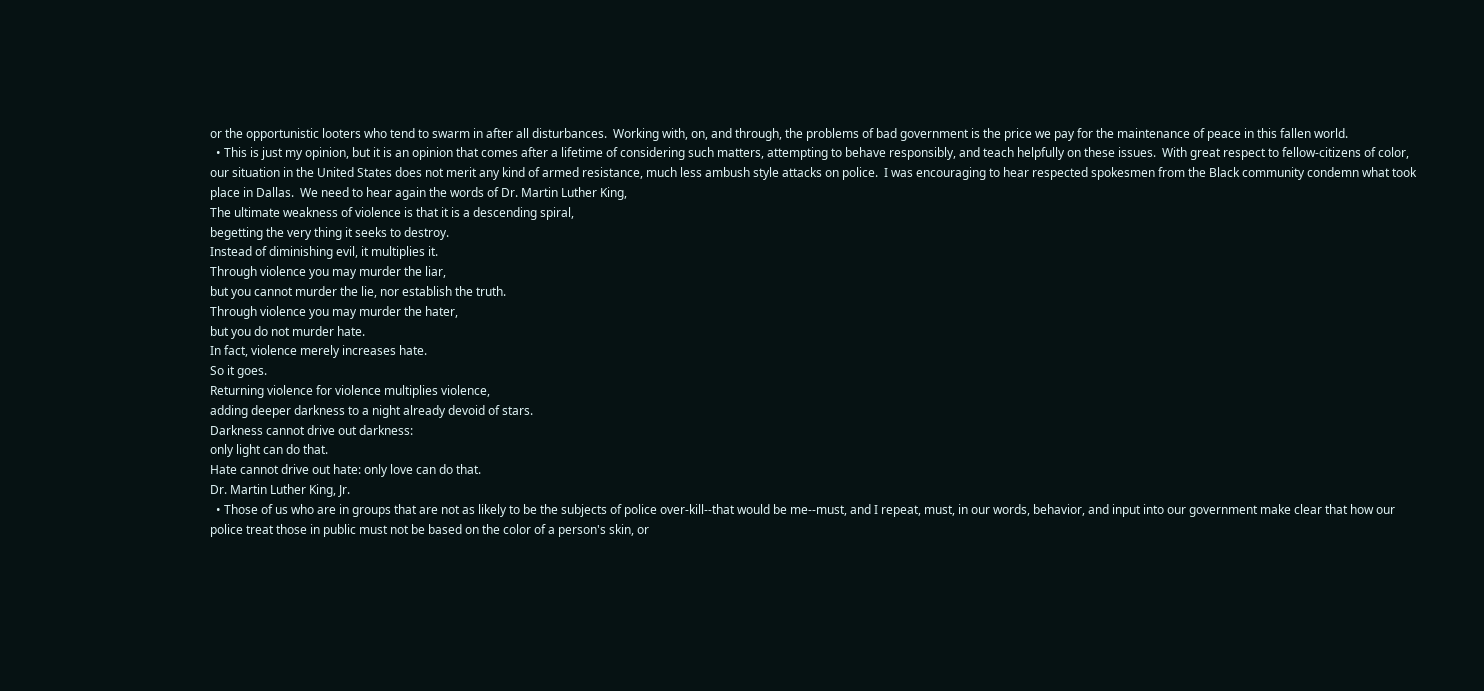or the opportunistic looters who tend to swarm in after all disturbances.  Working with, on, and through, the problems of bad government is the price we pay for the maintenance of peace in this fallen world.
  • This is just my opinion, but it is an opinion that comes after a lifetime of considering such matters, attempting to behave responsibly, and teach helpfully on these issues.  With great respect to fellow-citizens of color, our situation in the United States does not merit any kind of armed resistance, much less ambush style attacks on police.  I was encouraging to hear respected spokesmen from the Black community condemn what took place in Dallas.  We need to hear again the words of Dr. Martin Luther King,
The ultimate weakness of violence is that it is a descending spiral,
begetting the very thing it seeks to destroy.
Instead of diminishing evil, it multiplies it.
Through violence you may murder the liar,
but you cannot murder the lie, nor establish the truth.
Through violence you may murder the hater,
but you do not murder hate.
In fact, violence merely increases hate.
So it goes.
Returning violence for violence multiplies violence,
adding deeper darkness to a night already devoid of stars.
Darkness cannot drive out darkness:
only light can do that.
Hate cannot drive out hate: only love can do that.
Dr. Martin Luther King, Jr.
  • Those of us who are in groups that are not as likely to be the subjects of police over-kill--that would be me--must, and I repeat, must, in our words, behavior, and input into our government make clear that how our police treat those in public must not be based on the color of a person's skin, or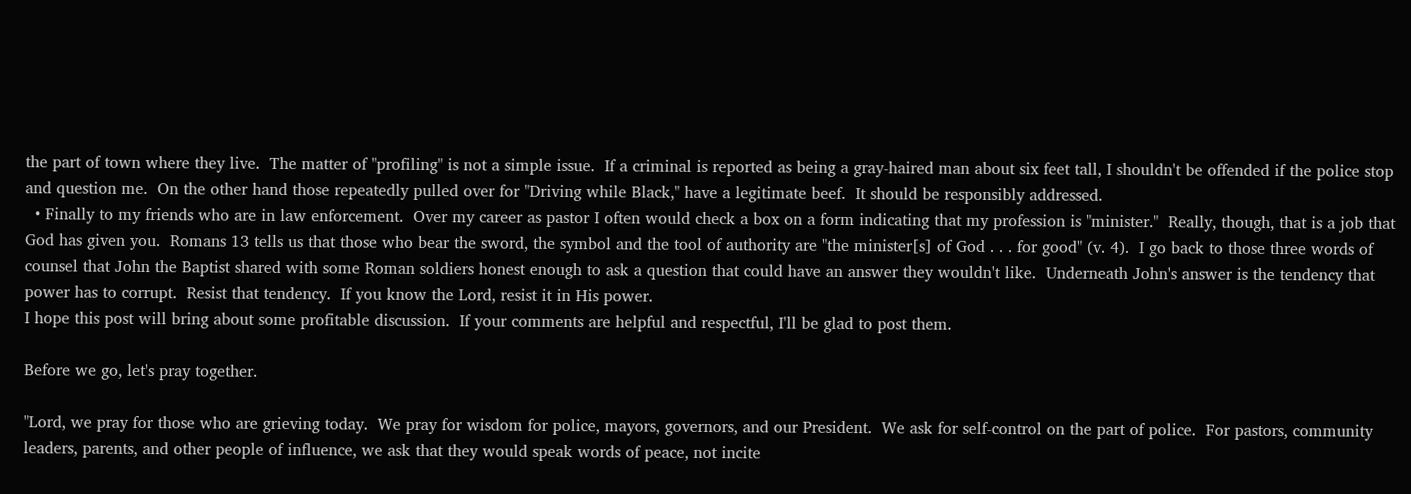the part of town where they live.  The matter of "profiling" is not a simple issue.  If a criminal is reported as being a gray-haired man about six feet tall, I shouldn't be offended if the police stop and question me.  On the other hand those repeatedly pulled over for "Driving while Black," have a legitimate beef.  It should be responsibly addressed.
  • Finally to my friends who are in law enforcement.  Over my career as pastor I often would check a box on a form indicating that my profession is "minister."  Really, though, that is a job that God has given you.  Romans 13 tells us that those who bear the sword, the symbol and the tool of authority are "the minister[s] of God . . . for good" (v. 4).  I go back to those three words of counsel that John the Baptist shared with some Roman soldiers honest enough to ask a question that could have an answer they wouldn't like.  Underneath John's answer is the tendency that power has to corrupt.  Resist that tendency.  If you know the Lord, resist it in His power.
I hope this post will bring about some profitable discussion.  If your comments are helpful and respectful, I'll be glad to post them.

Before we go, let's pray together.

"Lord, we pray for those who are grieving today.  We pray for wisdom for police, mayors, governors, and our President.  We ask for self-control on the part of police.  For pastors, community leaders, parents, and other people of influence, we ask that they would speak words of peace, not incite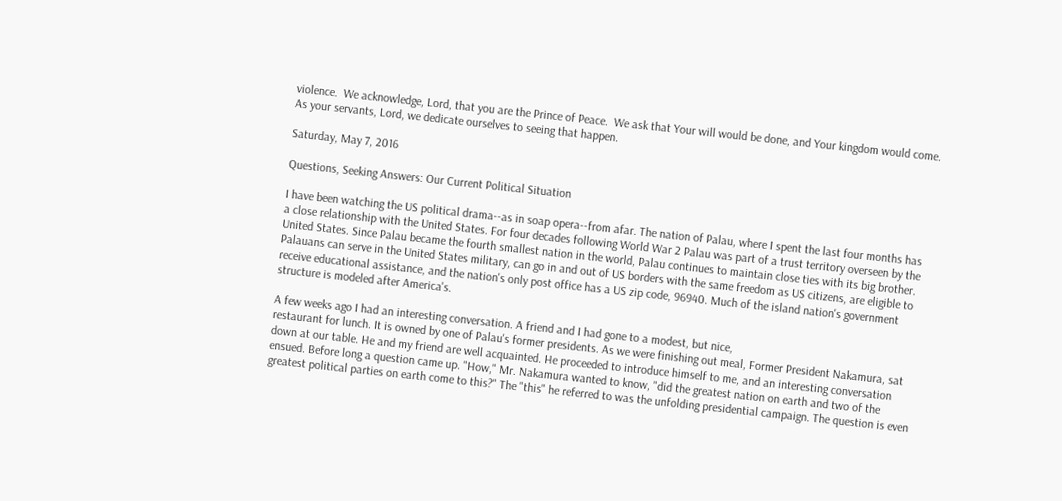violence.  We acknowledge, Lord, that you are the Prince of Peace.  We ask that Your will would be done, and Your kingdom would come.  As your servants, Lord, we dedicate ourselves to seeing that happen.

Saturday, May 7, 2016

Questions, Seeking Answers: Our Current Political Situation

I have been watching the US political drama--as in soap opera--from afar. The nation of Palau, where I spent the last four months has a close relationship with the United States. For four decades following World War 2 Palau was part of a trust territory overseen by the United States. Since Palau became the fourth smallest nation in the world, Palau continues to maintain close ties with its big brother. Palauans can serve in the United States military, can go in and out of US borders with the same freedom as US citizens, are eligible to receive educational assistance, and the nation's only post office has a US zip code, 96940. Much of the island nation's government structure is modeled after America's.

A few weeks ago I had an interesting conversation. A friend and I had gone to a modest, but nice,
restaurant for lunch. It is owned by one of Palau's former presidents. As we were finishing out meal, Former President Nakamura, sat down at our table. He and my friend are well acquainted. He proceeded to introduce himself to me, and an interesting conversation ensued. Before long a question came up. "How," Mr. Nakamura wanted to know, "did the greatest nation on earth and two of the greatest political parties on earth come to this?" The "this" he referred to was the unfolding presidential campaign. The question is even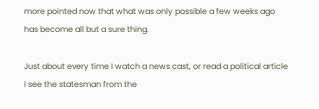more pointed now that what was only possible a few weeks ago has become all but a sure thing.

Just about every time I watch a news cast, or read a political article I see the statesman from the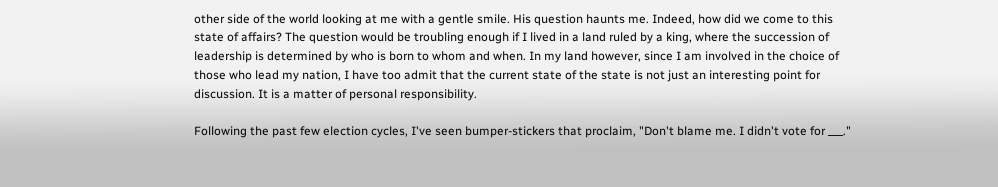other side of the world looking at me with a gentle smile. His question haunts me. Indeed, how did we come to this state of affairs? The question would be troubling enough if I lived in a land ruled by a king, where the succession of leadership is determined by who is born to whom and when. In my land however, since I am involved in the choice of those who lead my nation, I have too admit that the current state of the state is not just an interesting point for discussion. It is a matter of personal responsibility.

Following the past few election cycles, I've seen bumper-stickers that proclaim, "Don't blame me. I didn't vote for ___."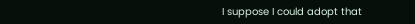I suppose I could adopt that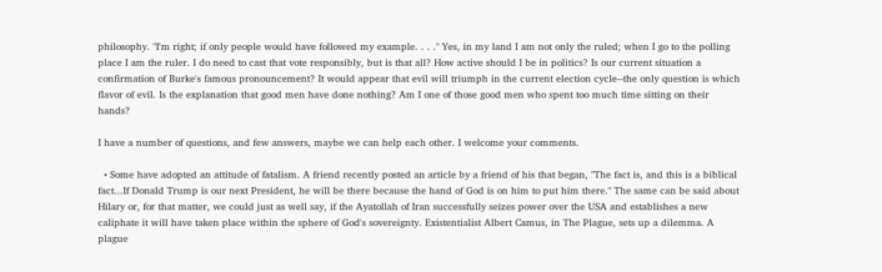philosophy. "I'm right; if only people would have followed my example. . . ." Yes, in my land I am not only the ruled; when I go to the polling place I am the ruler. I do need to cast that vote responsibly, but is that all? How active should I be in politics? Is our current situation a confirmation of Burke's famous pronouncement? It would appear that evil will triumph in the current election cycle--the only question is which flavor of evil. Is the explanation that good men have done nothing? Am I one of those good men who spent too much time sitting on their hands?

I have a number of questions, and few answers, maybe we can help each other. I welcome your comments.

  • Some have adopted an attitude of fatalism. A friend recently posted an article by a friend of his that began, "The fact is, and this is a biblical fact...If Donald Trump is our next President, he will be there because the hand of God is on him to put him there." The same can be said about Hilary or, for that matter, we could just as well say, if the Ayatollah of Iran successfully seizes power over the USA and establishes a new caliphate it will have taken place within the sphere of God's sovereignty. Existentialist Albert Camus, in The Plague, sets up a dilemma. A plague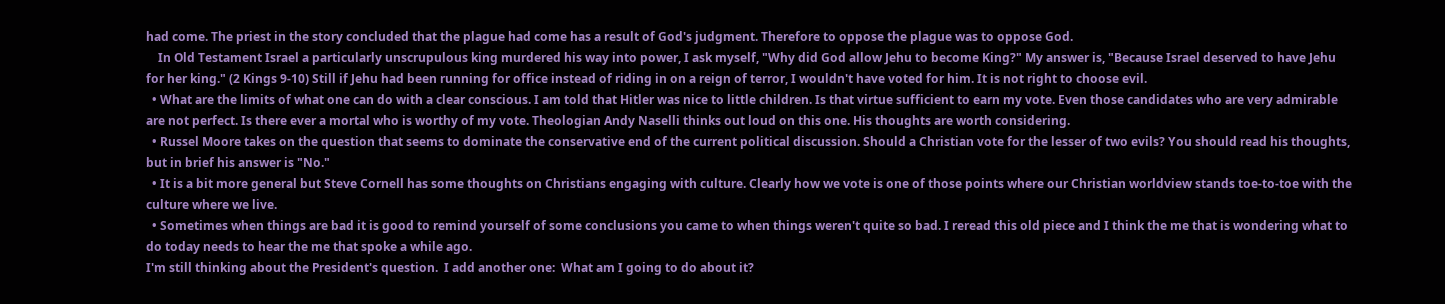had come. The priest in the story concluded that the plague had come has a result of God's judgment. Therefore to oppose the plague was to oppose God.
    In Old Testament Israel a particularly unscrupulous king murdered his way into power, I ask myself, "Why did God allow Jehu to become King?" My answer is, "Because Israel deserved to have Jehu for her king." (2 Kings 9-10) Still if Jehu had been running for office instead of riding in on a reign of terror, I wouldn't have voted for him. It is not right to choose evil.
  • What are the limits of what one can do with a clear conscious. I am told that Hitler was nice to little children. Is that virtue sufficient to earn my vote. Even those candidates who are very admirable are not perfect. Is there ever a mortal who is worthy of my vote. Theologian Andy Naselli thinks out loud on this one. His thoughts are worth considering.
  • Russel Moore takes on the question that seems to dominate the conservative end of the current political discussion. Should a Christian vote for the lesser of two evils? You should read his thoughts, but in brief his answer is "No."
  • It is a bit more general but Steve Cornell has some thoughts on Christians engaging with culture. Clearly how we vote is one of those points where our Christian worldview stands toe-to-toe with the culture where we live.
  • Sometimes when things are bad it is good to remind yourself of some conclusions you came to when things weren't quite so bad. I reread this old piece and I think the me that is wondering what to do today needs to hear the me that spoke a while ago.
I'm still thinking about the President's question.  I add another one:  What am I going to do about it?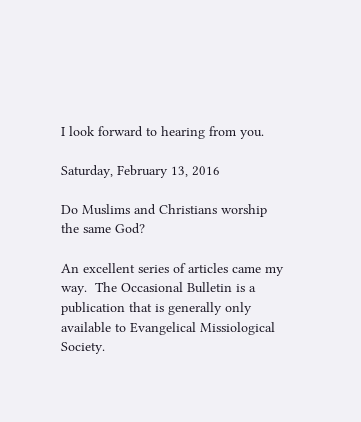I look forward to hearing from you.

Saturday, February 13, 2016

Do Muslims and Christians worship the same God?

An excellent series of articles came my way.  The Occasional Bulletin is a publication that is generally only available to Evangelical Missiological Society.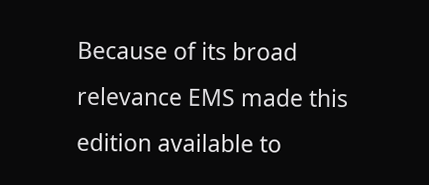Because of its broad relevance EMS made this edition available to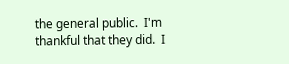the general public.  I'm thankful that they did.  I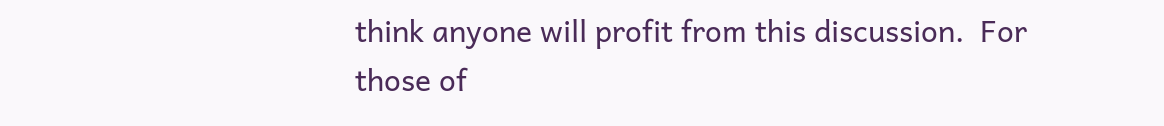think anyone will profit from this discussion.  For those of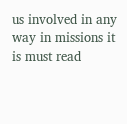us involved in any way in missions it is must read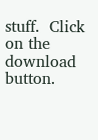stuff.  Click on the download button.